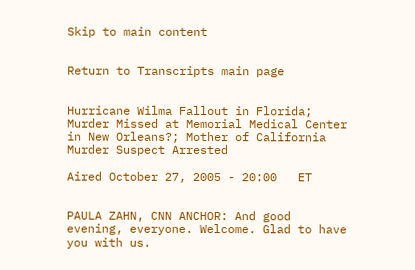Skip to main content


Return to Transcripts main page


Hurricane Wilma Fallout in Florida; Murder Missed at Memorial Medical Center in New Orleans?; Mother of California Murder Suspect Arrested

Aired October 27, 2005 - 20:00   ET


PAULA ZAHN, CNN ANCHOR: And good evening, everyone. Welcome. Glad to have you with us.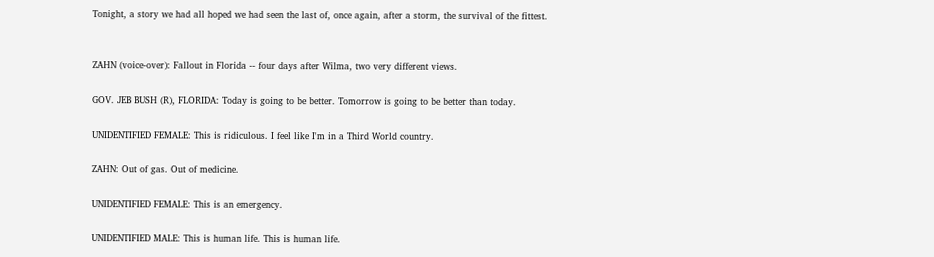Tonight, a story we had all hoped we had seen the last of, once again, after a storm, the survival of the fittest.


ZAHN (voice-over): Fallout in Florida -- four days after Wilma, two very different views.

GOV. JEB BUSH (R), FLORIDA: Today is going to be better. Tomorrow is going to be better than today.

UNIDENTIFIED FEMALE: This is ridiculous. I feel like I'm in a Third World country.

ZAHN: Out of gas. Out of medicine.

UNIDENTIFIED FEMALE: This is an emergency.

UNIDENTIFIED MALE: This is human life. This is human life.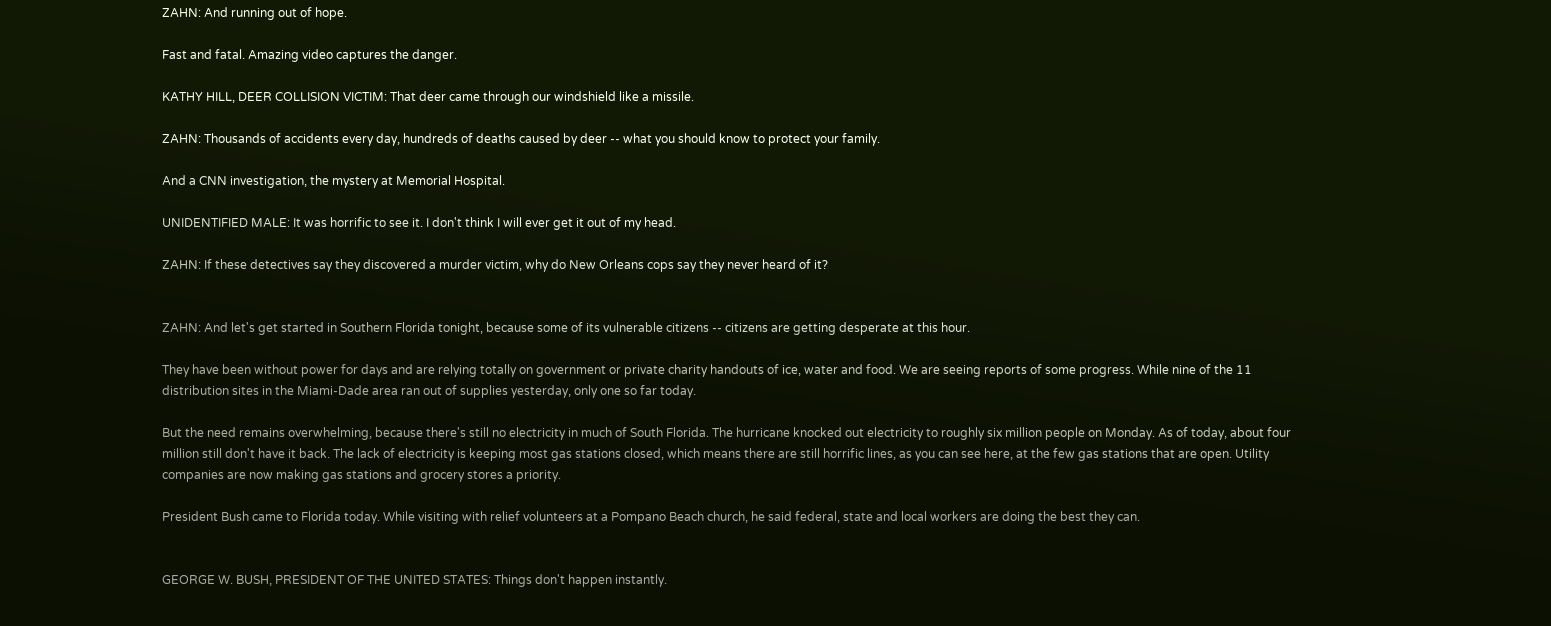ZAHN: And running out of hope.

Fast and fatal. Amazing video captures the danger.

KATHY HILL, DEER COLLISION VICTIM: That deer came through our windshield like a missile.

ZAHN: Thousands of accidents every day, hundreds of deaths caused by deer -- what you should know to protect your family.

And a CNN investigation, the mystery at Memorial Hospital.

UNIDENTIFIED MALE: It was horrific to see it. I don't think I will ever get it out of my head.

ZAHN: If these detectives say they discovered a murder victim, why do New Orleans cops say they never heard of it?


ZAHN: And let's get started in Southern Florida tonight, because some of its vulnerable citizens -- citizens are getting desperate at this hour.

They have been without power for days and are relying totally on government or private charity handouts of ice, water and food. We are seeing reports of some progress. While nine of the 11 distribution sites in the Miami-Dade area ran out of supplies yesterday, only one so far today.

But the need remains overwhelming, because there's still no electricity in much of South Florida. The hurricane knocked out electricity to roughly six million people on Monday. As of today, about four million still don't have it back. The lack of electricity is keeping most gas stations closed, which means there are still horrific lines, as you can see here, at the few gas stations that are open. Utility companies are now making gas stations and grocery stores a priority.

President Bush came to Florida today. While visiting with relief volunteers at a Pompano Beach church, he said federal, state and local workers are doing the best they can.


GEORGE W. BUSH, PRESIDENT OF THE UNITED STATES: Things don't happen instantly.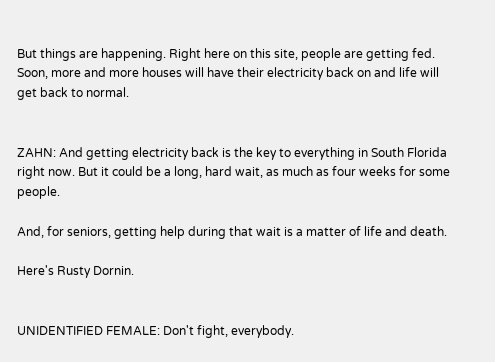But things are happening. Right here on this site, people are getting fed. Soon, more and more houses will have their electricity back on and life will get back to normal.


ZAHN: And getting electricity back is the key to everything in South Florida right now. But it could be a long, hard wait, as much as four weeks for some people.

And, for seniors, getting help during that wait is a matter of life and death.

Here's Rusty Dornin.


UNIDENTIFIED FEMALE: Don't fight, everybody.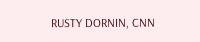RUSTY DORNIN, CNN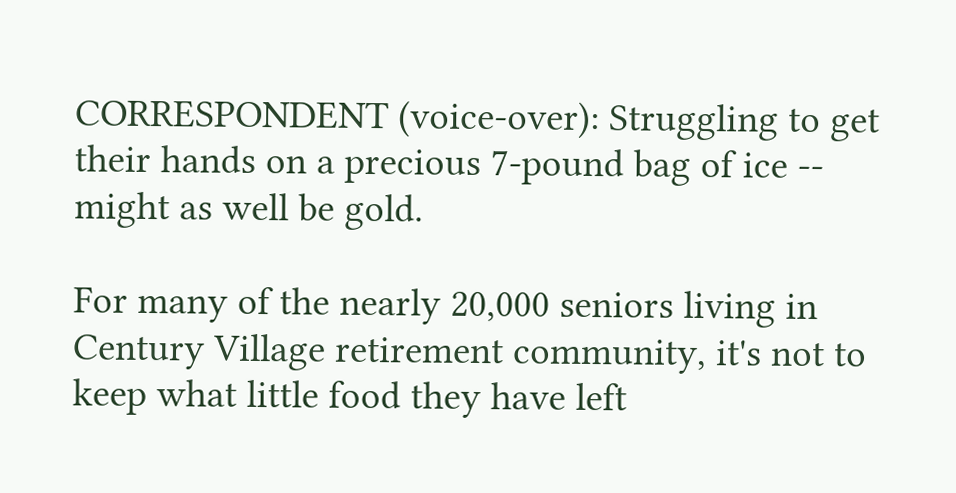CORRESPONDENT (voice-over): Struggling to get their hands on a precious 7-pound bag of ice -- might as well be gold.

For many of the nearly 20,000 seniors living in Century Village retirement community, it's not to keep what little food they have left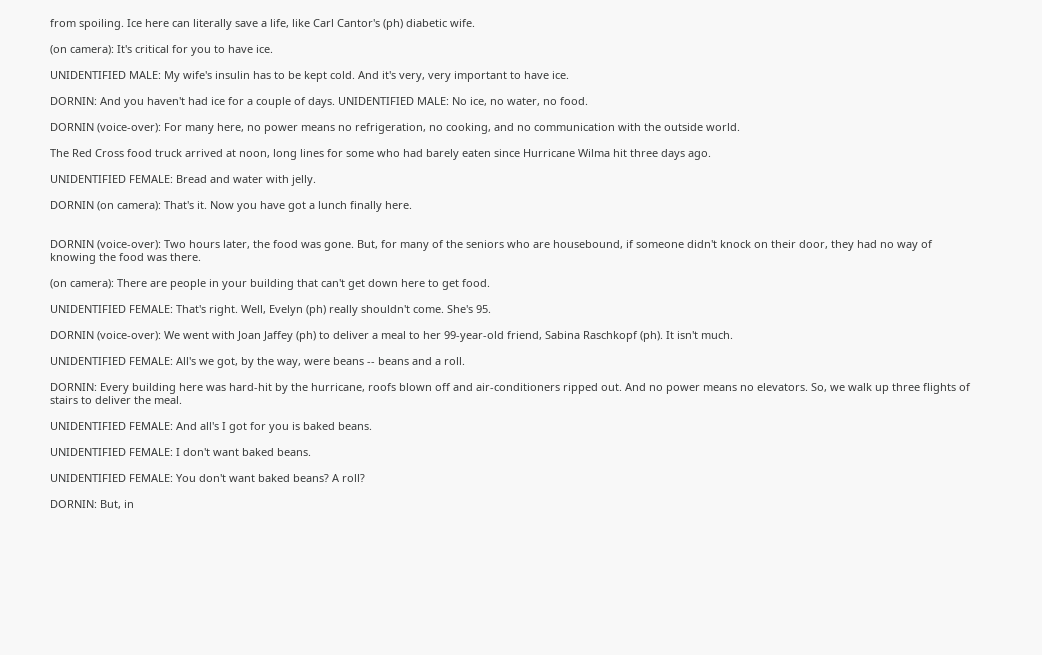from spoiling. Ice here can literally save a life, like Carl Cantor's (ph) diabetic wife.

(on camera): It's critical for you to have ice.

UNIDENTIFIED MALE: My wife's insulin has to be kept cold. And it's very, very important to have ice.

DORNIN: And you haven't had ice for a couple of days. UNIDENTIFIED MALE: No ice, no water, no food.

DORNIN (voice-over): For many here, no power means no refrigeration, no cooking, and no communication with the outside world.

The Red Cross food truck arrived at noon, long lines for some who had barely eaten since Hurricane Wilma hit three days ago.

UNIDENTIFIED FEMALE: Bread and water with jelly.

DORNIN (on camera): That's it. Now you have got a lunch finally here.


DORNIN (voice-over): Two hours later, the food was gone. But, for many of the seniors who are housebound, if someone didn't knock on their door, they had no way of knowing the food was there.

(on camera): There are people in your building that can't get down here to get food.

UNIDENTIFIED FEMALE: That's right. Well, Evelyn (ph) really shouldn't come. She's 95.

DORNIN (voice-over): We went with Joan Jaffey (ph) to deliver a meal to her 99-year-old friend, Sabina Raschkopf (ph). It isn't much.

UNIDENTIFIED FEMALE: All's we got, by the way, were beans -- beans and a roll.

DORNIN: Every building here was hard-hit by the hurricane, roofs blown off and air-conditioners ripped out. And no power means no elevators. So, we walk up three flights of stairs to deliver the meal.

UNIDENTIFIED FEMALE: And all's I got for you is baked beans.

UNIDENTIFIED FEMALE: I don't want baked beans.

UNIDENTIFIED FEMALE: You don't want baked beans? A roll?

DORNIN: But, in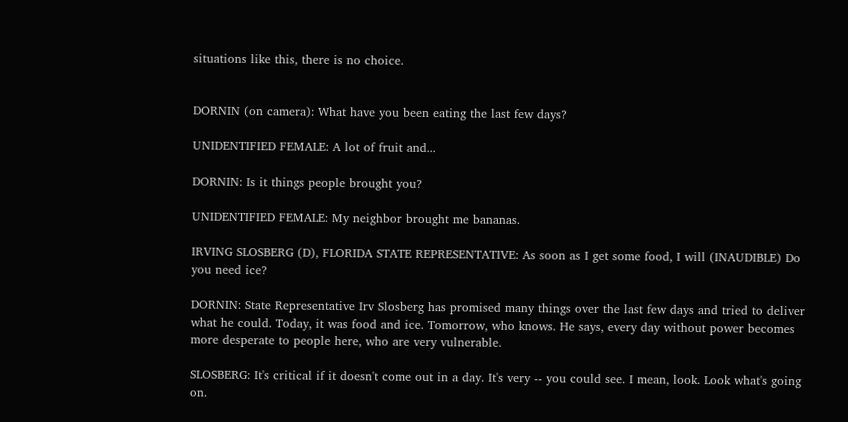situations like this, there is no choice.


DORNIN (on camera): What have you been eating the last few days?

UNIDENTIFIED FEMALE: A lot of fruit and...

DORNIN: Is it things people brought you?

UNIDENTIFIED FEMALE: My neighbor brought me bananas.

IRVING SLOSBERG (D), FLORIDA STATE REPRESENTATIVE: As soon as I get some food, I will (INAUDIBLE) Do you need ice?

DORNIN: State Representative Irv Slosberg has promised many things over the last few days and tried to deliver what he could. Today, it was food and ice. Tomorrow, who knows. He says, every day without power becomes more desperate to people here, who are very vulnerable.

SLOSBERG: It's critical if it doesn't come out in a day. It's very -- you could see. I mean, look. Look what's going on.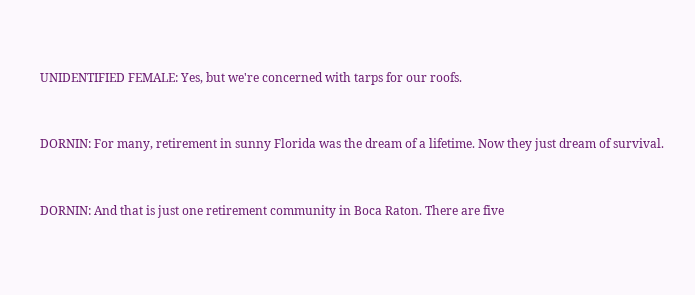UNIDENTIFIED FEMALE: Yes, but we're concerned with tarps for our roofs.


DORNIN: For many, retirement in sunny Florida was the dream of a lifetime. Now they just dream of survival.


DORNIN: And that is just one retirement community in Boca Raton. There are five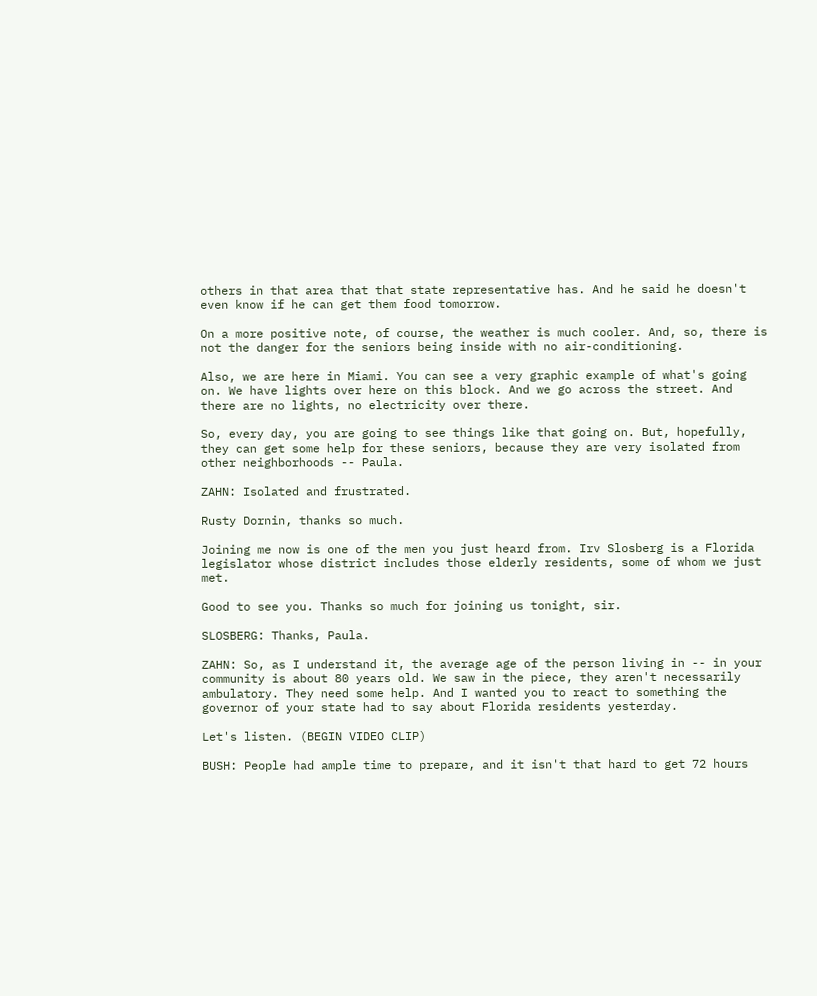others in that area that that state representative has. And he said he doesn't even know if he can get them food tomorrow.

On a more positive note, of course, the weather is much cooler. And, so, there is not the danger for the seniors being inside with no air-conditioning.

Also, we are here in Miami. You can see a very graphic example of what's going on. We have lights over here on this block. And we go across the street. And there are no lights, no electricity over there.

So, every day, you are going to see things like that going on. But, hopefully, they can get some help for these seniors, because they are very isolated from other neighborhoods -- Paula.

ZAHN: Isolated and frustrated.

Rusty Dornin, thanks so much.

Joining me now is one of the men you just heard from. Irv Slosberg is a Florida legislator whose district includes those elderly residents, some of whom we just met.

Good to see you. Thanks so much for joining us tonight, sir.

SLOSBERG: Thanks, Paula.

ZAHN: So, as I understand it, the average age of the person living in -- in your community is about 80 years old. We saw in the piece, they aren't necessarily ambulatory. They need some help. And I wanted you to react to something the governor of your state had to say about Florida residents yesterday.

Let's listen. (BEGIN VIDEO CLIP)

BUSH: People had ample time to prepare, and it isn't that hard to get 72 hours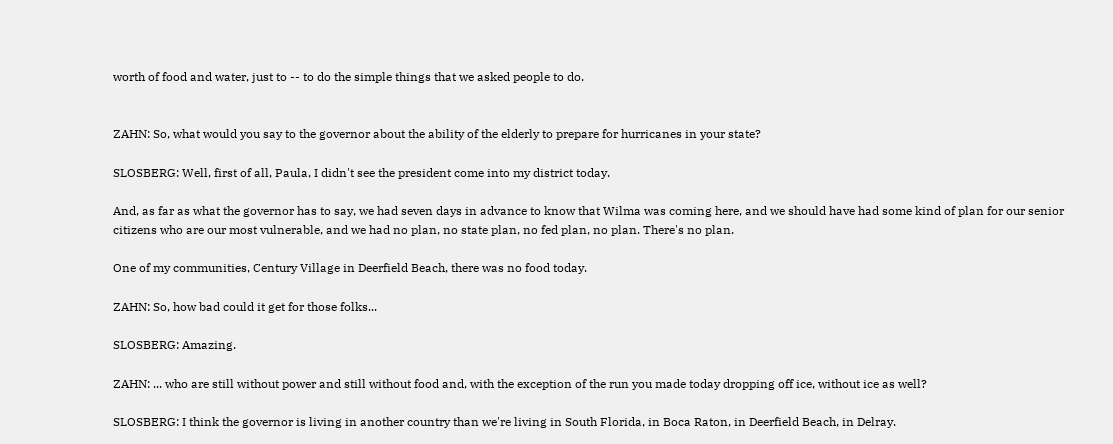worth of food and water, just to -- to do the simple things that we asked people to do.


ZAHN: So, what would you say to the governor about the ability of the elderly to prepare for hurricanes in your state?

SLOSBERG: Well, first of all, Paula, I didn't see the president come into my district today.

And, as far as what the governor has to say, we had seven days in advance to know that Wilma was coming here, and we should have had some kind of plan for our senior citizens who are our most vulnerable, and we had no plan, no state plan, no fed plan, no plan. There's no plan.

One of my communities, Century Village in Deerfield Beach, there was no food today.

ZAHN: So, how bad could it get for those folks...

SLOSBERG: Amazing.

ZAHN: ... who are still without power and still without food and, with the exception of the run you made today dropping off ice, without ice as well?

SLOSBERG: I think the governor is living in another country than we're living in South Florida, in Boca Raton, in Deerfield Beach, in Delray.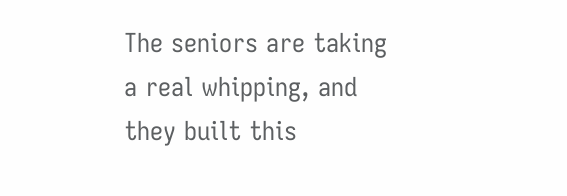The seniors are taking a real whipping, and they built this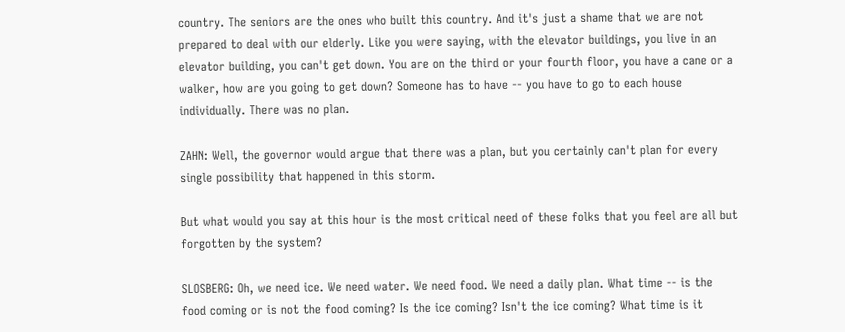country. The seniors are the ones who built this country. And it's just a shame that we are not prepared to deal with our elderly. Like you were saying, with the elevator buildings, you live in an elevator building, you can't get down. You are on the third or your fourth floor, you have a cane or a walker, how are you going to get down? Someone has to have -- you have to go to each house individually. There was no plan.

ZAHN: Well, the governor would argue that there was a plan, but you certainly can't plan for every single possibility that happened in this storm.

But what would you say at this hour is the most critical need of these folks that you feel are all but forgotten by the system?

SLOSBERG: Oh, we need ice. We need water. We need food. We need a daily plan. What time -- is the food coming or is not the food coming? Is the ice coming? Isn't the ice coming? What time is it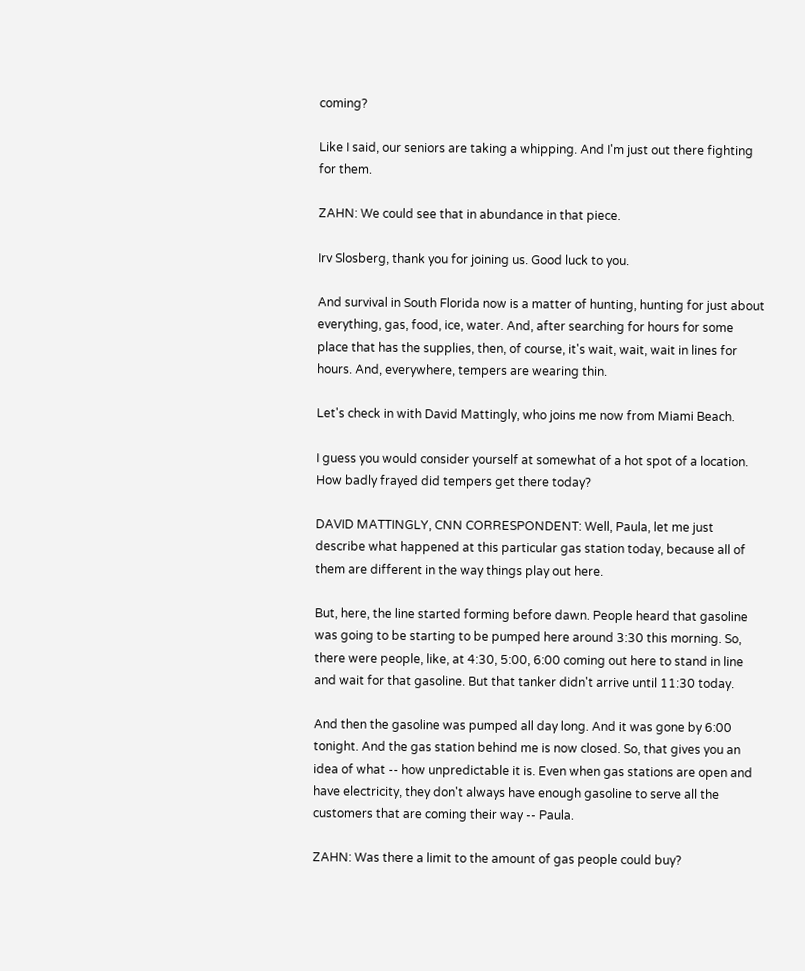coming?

Like I said, our seniors are taking a whipping. And I'm just out there fighting for them.

ZAHN: We could see that in abundance in that piece.

Irv Slosberg, thank you for joining us. Good luck to you.

And survival in South Florida now is a matter of hunting, hunting for just about everything, gas, food, ice, water. And, after searching for hours for some place that has the supplies, then, of course, it's wait, wait, wait in lines for hours. And, everywhere, tempers are wearing thin.

Let's check in with David Mattingly, who joins me now from Miami Beach.

I guess you would consider yourself at somewhat of a hot spot of a location. How badly frayed did tempers get there today?

DAVID MATTINGLY, CNN CORRESPONDENT: Well, Paula, let me just describe what happened at this particular gas station today, because all of them are different in the way things play out here.

But, here, the line started forming before dawn. People heard that gasoline was going to be starting to be pumped here around 3:30 this morning. So, there were people, like, at 4:30, 5:00, 6:00 coming out here to stand in line and wait for that gasoline. But that tanker didn't arrive until 11:30 today.

And then the gasoline was pumped all day long. And it was gone by 6:00 tonight. And the gas station behind me is now closed. So, that gives you an idea of what -- how unpredictable it is. Even when gas stations are open and have electricity, they don't always have enough gasoline to serve all the customers that are coming their way -- Paula.

ZAHN: Was there a limit to the amount of gas people could buy?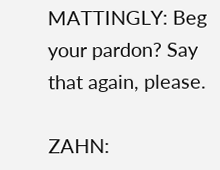MATTINGLY: Beg your pardon? Say that again, please.

ZAHN: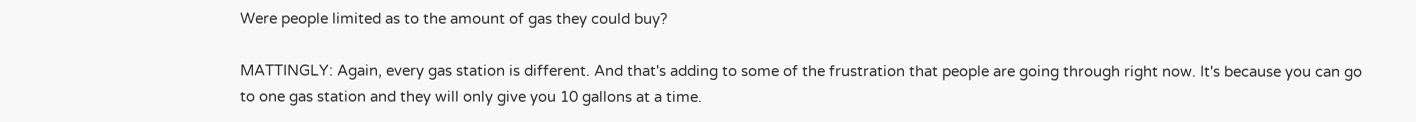Were people limited as to the amount of gas they could buy?

MATTINGLY: Again, every gas station is different. And that's adding to some of the frustration that people are going through right now. It's because you can go to one gas station and they will only give you 10 gallons at a time.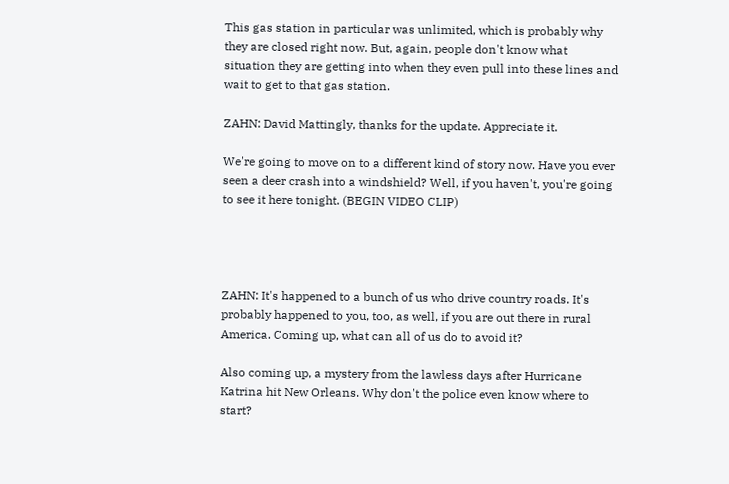This gas station in particular was unlimited, which is probably why they are closed right now. But, again, people don't know what situation they are getting into when they even pull into these lines and wait to get to that gas station.

ZAHN: David Mattingly, thanks for the update. Appreciate it.

We're going to move on to a different kind of story now. Have you ever seen a deer crash into a windshield? Well, if you haven't, you're going to see it here tonight. (BEGIN VIDEO CLIP)




ZAHN: It's happened to a bunch of us who drive country roads. It's probably happened to you, too, as well, if you are out there in rural America. Coming up, what can all of us do to avoid it?

Also coming up, a mystery from the lawless days after Hurricane Katrina hit New Orleans. Why don't the police even know where to start?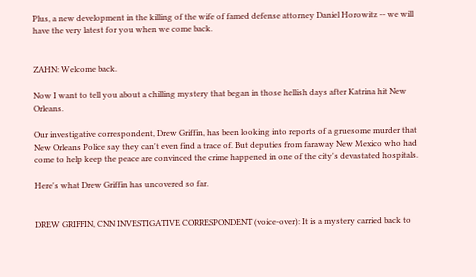Plus, a new development in the killing of the wife of famed defense attorney Daniel Horowitz -- we will have the very latest for you when we come back.


ZAHN: Welcome back.

Now I want to tell you about a chilling mystery that began in those hellish days after Katrina hit New Orleans.

Our investigative correspondent, Drew Griffin, has been looking into reports of a gruesome murder that New Orleans Police say they can't even find a trace of. But deputies from faraway New Mexico who had come to help keep the peace are convinced the crime happened in one of the city's devastated hospitals.

Here's what Drew Griffin has uncovered so far.


DREW GRIFFIN, CNN INVESTIGATIVE CORRESPONDENT (voice-over): It is a mystery carried back to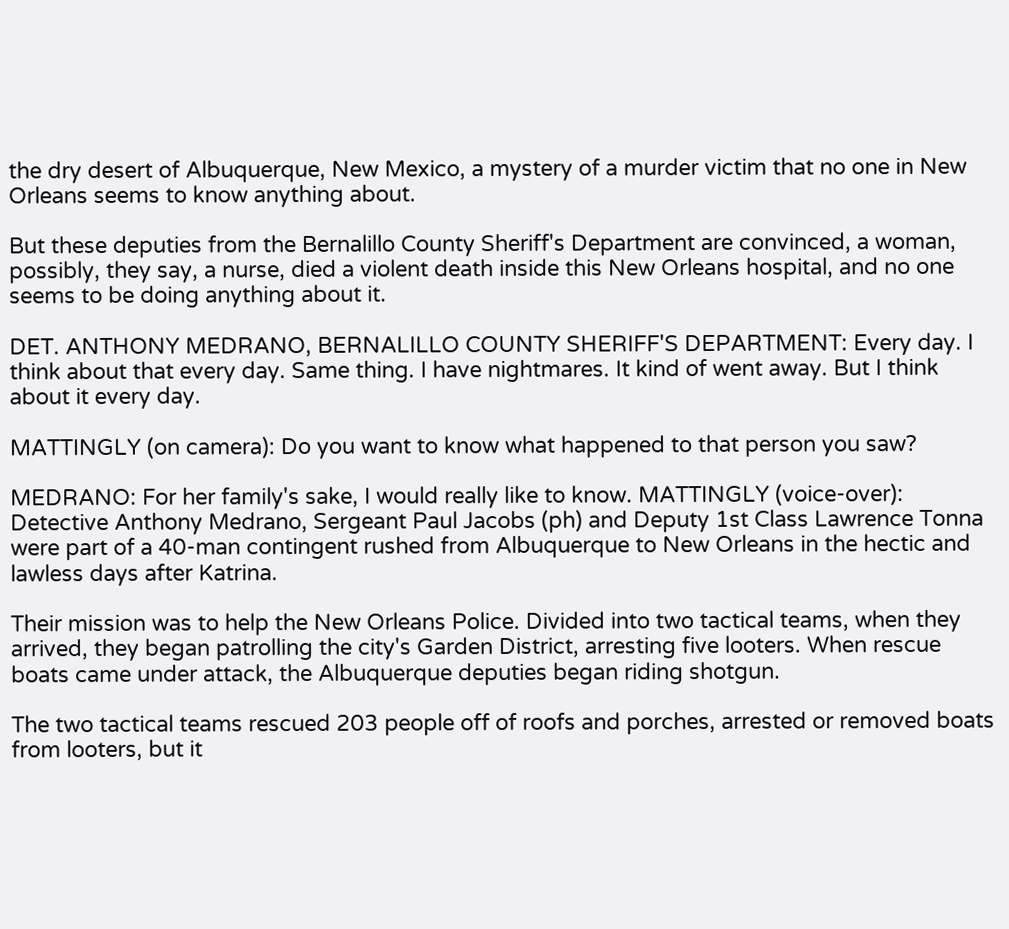the dry desert of Albuquerque, New Mexico, a mystery of a murder victim that no one in New Orleans seems to know anything about.

But these deputies from the Bernalillo County Sheriff's Department are convinced, a woman, possibly, they say, a nurse, died a violent death inside this New Orleans hospital, and no one seems to be doing anything about it.

DET. ANTHONY MEDRANO, BERNALILLO COUNTY SHERIFF'S DEPARTMENT: Every day. I think about that every day. Same thing. I have nightmares. It kind of went away. But I think about it every day.

MATTINGLY (on camera): Do you want to know what happened to that person you saw?

MEDRANO: For her family's sake, I would really like to know. MATTINGLY (voice-over): Detective Anthony Medrano, Sergeant Paul Jacobs (ph) and Deputy 1st Class Lawrence Tonna were part of a 40-man contingent rushed from Albuquerque to New Orleans in the hectic and lawless days after Katrina.

Their mission was to help the New Orleans Police. Divided into two tactical teams, when they arrived, they began patrolling the city's Garden District, arresting five looters. When rescue boats came under attack, the Albuquerque deputies began riding shotgun.

The two tactical teams rescued 203 people off of roofs and porches, arrested or removed boats from looters, but it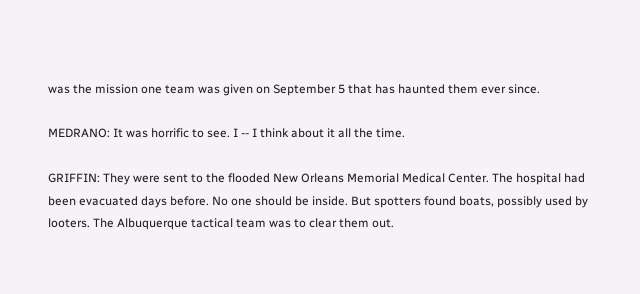was the mission one team was given on September 5 that has haunted them ever since.

MEDRANO: It was horrific to see. I -- I think about it all the time.

GRIFFIN: They were sent to the flooded New Orleans Memorial Medical Center. The hospital had been evacuated days before. No one should be inside. But spotters found boats, possibly used by looters. The Albuquerque tactical team was to clear them out.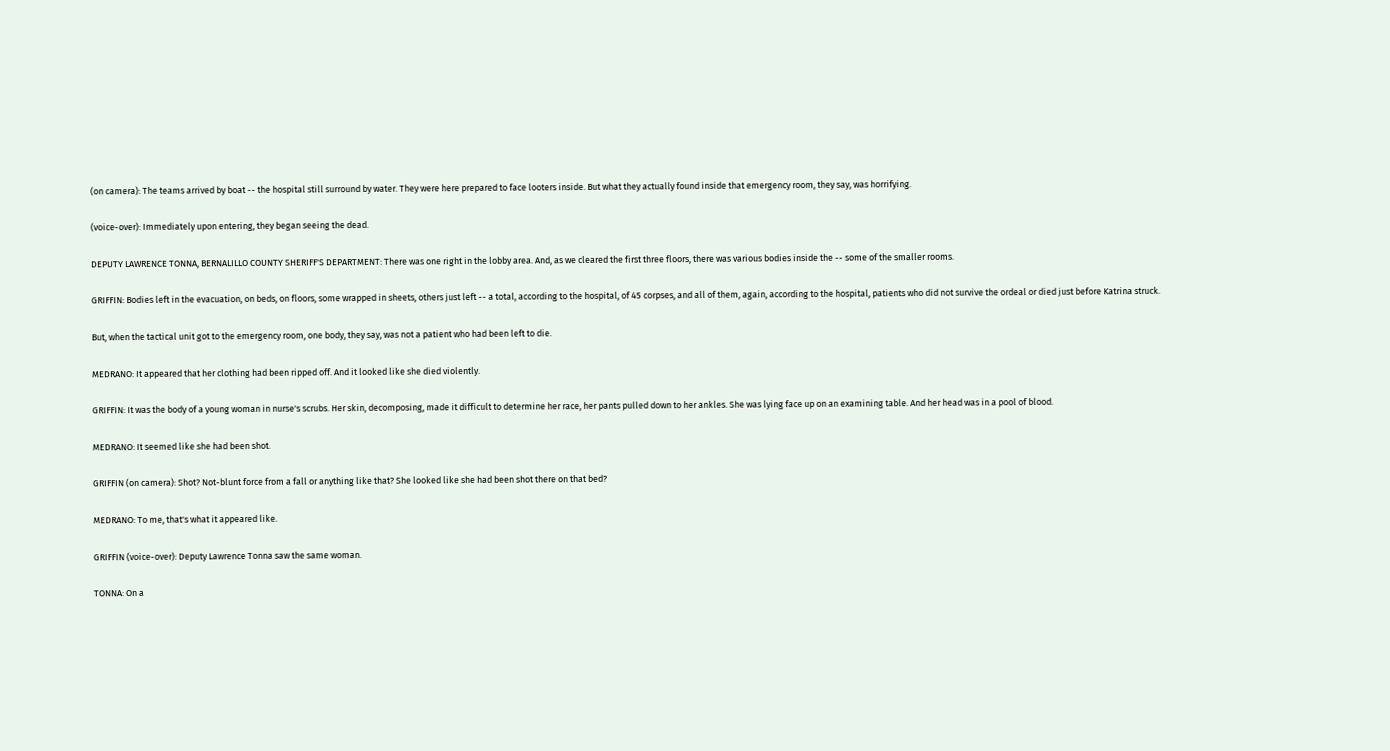(on camera): The teams arrived by boat -- the hospital still surround by water. They were here prepared to face looters inside. But what they actually found inside that emergency room, they say, was horrifying.

(voice-over): Immediately upon entering, they began seeing the dead.

DEPUTY LAWRENCE TONNA, BERNALILLO COUNTY SHERIFF'S DEPARTMENT: There was one right in the lobby area. And, as we cleared the first three floors, there was various bodies inside the -- some of the smaller rooms.

GRIFFIN: Bodies left in the evacuation, on beds, on floors, some wrapped in sheets, others just left -- a total, according to the hospital, of 45 corpses, and all of them, again, according to the hospital, patients who did not survive the ordeal or died just before Katrina struck.

But, when the tactical unit got to the emergency room, one body, they say, was not a patient who had been left to die.

MEDRANO: It appeared that her clothing had been ripped off. And it looked like she died violently.

GRIFFIN: It was the body of a young woman in nurse's scrubs. Her skin, decomposing, made it difficult to determine her race, her pants pulled down to her ankles. She was lying face up on an examining table. And her head was in a pool of blood.

MEDRANO: It seemed like she had been shot.

GRIFFIN (on camera): Shot? Not-blunt force from a fall or anything like that? She looked like she had been shot there on that bed?

MEDRANO: To me, that's what it appeared like.

GRIFFIN (voice-over): Deputy Lawrence Tonna saw the same woman.

TONNA: On a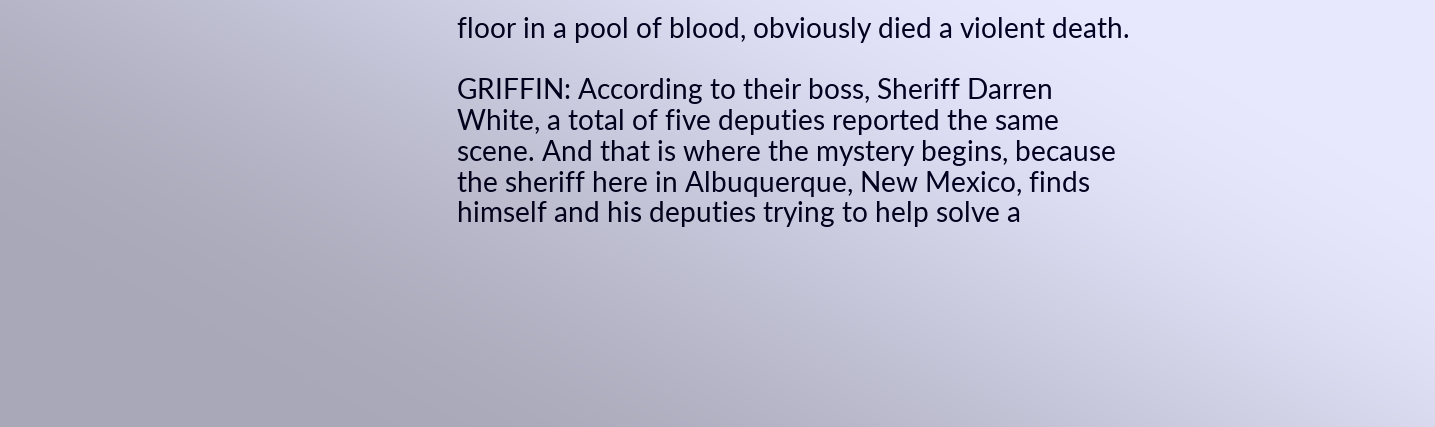floor in a pool of blood, obviously died a violent death.

GRIFFIN: According to their boss, Sheriff Darren White, a total of five deputies reported the same scene. And that is where the mystery begins, because the sheriff here in Albuquerque, New Mexico, finds himself and his deputies trying to help solve a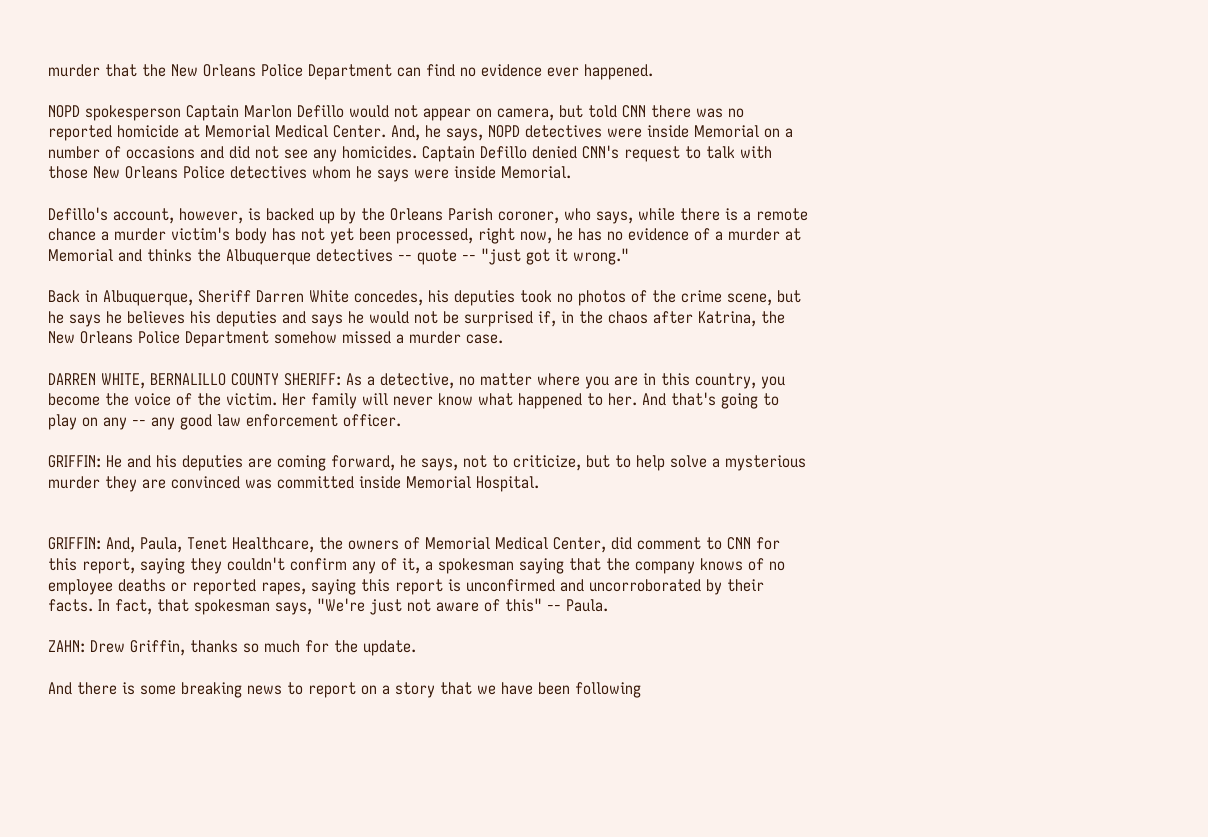murder that the New Orleans Police Department can find no evidence ever happened.

NOPD spokesperson Captain Marlon Defillo would not appear on camera, but told CNN there was no reported homicide at Memorial Medical Center. And, he says, NOPD detectives were inside Memorial on a number of occasions and did not see any homicides. Captain Defillo denied CNN's request to talk with those New Orleans Police detectives whom he says were inside Memorial.

Defillo's account, however, is backed up by the Orleans Parish coroner, who says, while there is a remote chance a murder victim's body has not yet been processed, right now, he has no evidence of a murder at Memorial and thinks the Albuquerque detectives -- quote -- "just got it wrong."

Back in Albuquerque, Sheriff Darren White concedes, his deputies took no photos of the crime scene, but he says he believes his deputies and says he would not be surprised if, in the chaos after Katrina, the New Orleans Police Department somehow missed a murder case.

DARREN WHITE, BERNALILLO COUNTY SHERIFF: As a detective, no matter where you are in this country, you become the voice of the victim. Her family will never know what happened to her. And that's going to play on any -- any good law enforcement officer.

GRIFFIN: He and his deputies are coming forward, he says, not to criticize, but to help solve a mysterious murder they are convinced was committed inside Memorial Hospital.


GRIFFIN: And, Paula, Tenet Healthcare, the owners of Memorial Medical Center, did comment to CNN for this report, saying they couldn't confirm any of it, a spokesman saying that the company knows of no employee deaths or reported rapes, saying this report is unconfirmed and uncorroborated by their facts. In fact, that spokesman says, "We're just not aware of this" -- Paula.

ZAHN: Drew Griffin, thanks so much for the update.

And there is some breaking news to report on a story that we have been following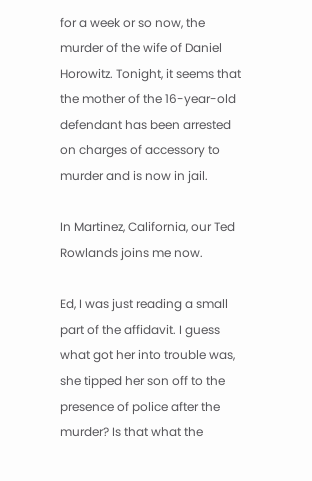for a week or so now, the murder of the wife of Daniel Horowitz. Tonight, it seems that the mother of the 16-year-old defendant has been arrested on charges of accessory to murder and is now in jail.

In Martinez, California, our Ted Rowlands joins me now.

Ed, I was just reading a small part of the affidavit. I guess what got her into trouble was, she tipped her son off to the presence of police after the murder? Is that what the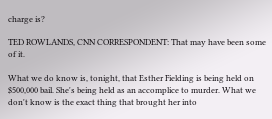charge is?

TED ROWLANDS, CNN CORRESPONDENT: That may have been some of it.

What we do know is, tonight, that Esther Fielding is being held on $500,000 bail. She's being held as an accomplice to murder. What we don't know is the exact thing that brought her into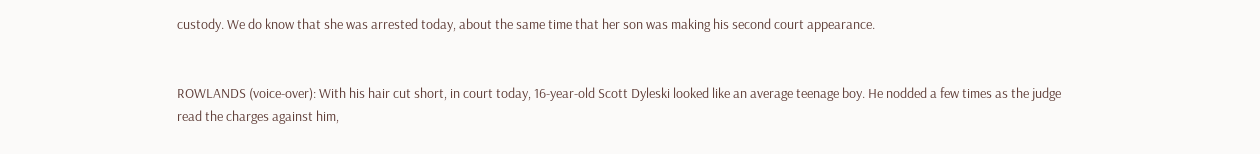custody. We do know that she was arrested today, about the same time that her son was making his second court appearance.


ROWLANDS (voice-over): With his hair cut short, in court today, 16-year-old Scott Dyleski looked like an average teenage boy. He nodded a few times as the judge read the charges against him,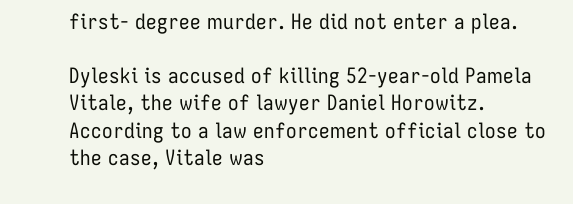first- degree murder. He did not enter a plea.

Dyleski is accused of killing 52-year-old Pamela Vitale, the wife of lawyer Daniel Horowitz. According to a law enforcement official close to the case, Vitale was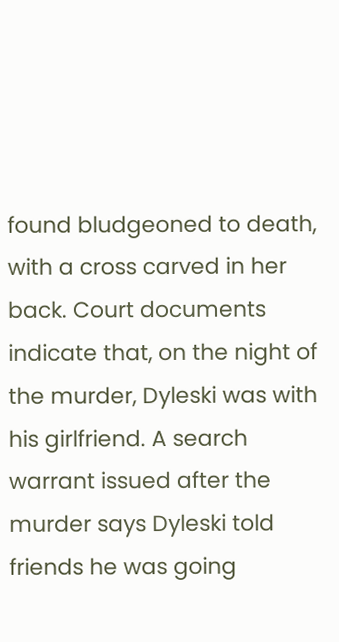found bludgeoned to death, with a cross carved in her back. Court documents indicate that, on the night of the murder, Dyleski was with his girlfriend. A search warrant issued after the murder says Dyleski told friends he was going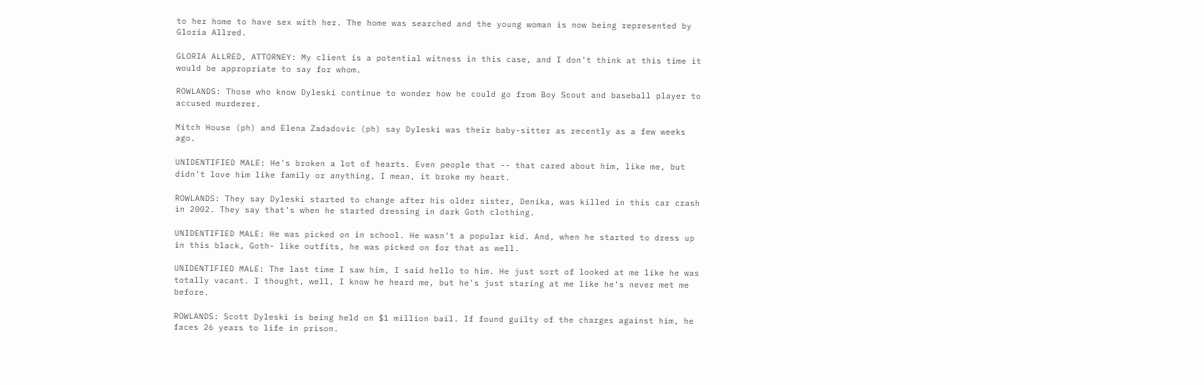to her home to have sex with her. The home was searched and the young woman is now being represented by Gloria Allred.

GLORIA ALLRED, ATTORNEY: My client is a potential witness in this case, and I don't think at this time it would be appropriate to say for whom.

ROWLANDS: Those who know Dyleski continue to wonder how he could go from Boy Scout and baseball player to accused murderer.

Mitch House (ph) and Elena Zadadovic (ph) say Dyleski was their baby-sitter as recently as a few weeks ago.

UNIDENTIFIED MALE: He's broken a lot of hearts. Even people that -- that cared about him, like me, but didn't love him like family or anything, I mean, it broke my heart.

ROWLANDS: They say Dyleski started to change after his older sister, Denika, was killed in this car crash in 2002. They say that's when he started dressing in dark Goth clothing.

UNIDENTIFIED MALE: He was picked on in school. He wasn't a popular kid. And, when he started to dress up in this black, Goth- like outfits, he was picked on for that as well.

UNIDENTIFIED MALE: The last time I saw him, I said hello to him. He just sort of looked at me like he was totally vacant. I thought, well, I know he heard me, but he's just staring at me like he's never met me before.

ROWLANDS: Scott Dyleski is being held on $1 million bail. If found guilty of the charges against him, he faces 26 years to life in prison.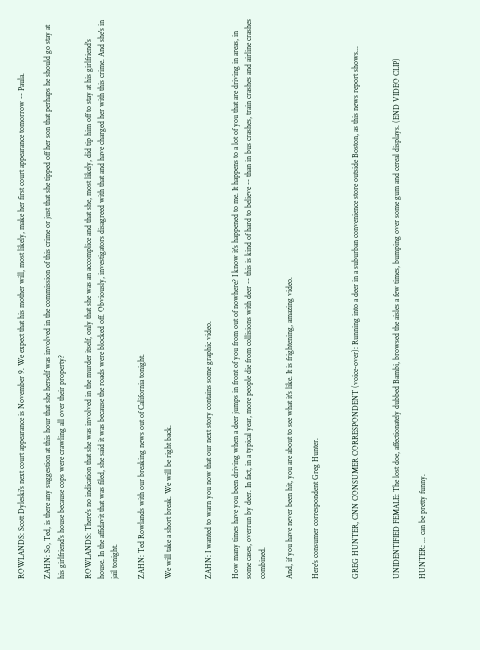ROWLANDS: Scott Dyleski's next court appearance is November 9. We expect that his mother will, most likely, make her first court appearance tomorrow -- Paula.

ZAHN: So, Ted, is there any suggestion at this hour that she herself was involved in the commission of this crime or just that she tipped off her son that perhaps he should go stay at his girlfriend's house because cops were crawling all over their property?

ROWLANDS: There's no indication that she was involved in the murder itself, only that she was an accomplice and that she, most likely, did tip him off to stay at his girlfriend's house. In the affidavit that was filed, she said it was because the roads were blocked off. Obviously, investigators disagreed with that and have charged her with this crime. And she's in jail tonight.

ZAHN: Ted Rowlands with our breaking news out of California tonight.

We will take a short break. We will be right back.


ZAHN: I wanted to warn you now that our next story contains some graphic video.

How many times have you been driving when a deer jumps in front of you from out of nowhere? I know it's happened to me. It happens to a lot of you that are driving in areas, in some cases, overrun by deer. In fact, in a typical year, more people die from collisions with deer -- this is kind of hard to believe -- than in bus crashes, train crashes and airline crashes combined.

And, if you have never been hit, you are about to see what it's like. It is frightening, amazing video.

Here's consumer correspondent Greg Hunter.


GREG HUNTER, CNN CONSUMER CORRESPONDENT (voice-over): Running into a deer in a suburban convenience store outside Boston, as this news report shows...


UNIDENTIFIED FEMALE: The lost doe, affectionately dubbed Bambi, browsed the aisles a few times, bumping over some gum and cereal displays. (END VIDEO CLIP)

HUNTER: ... can be pretty funny.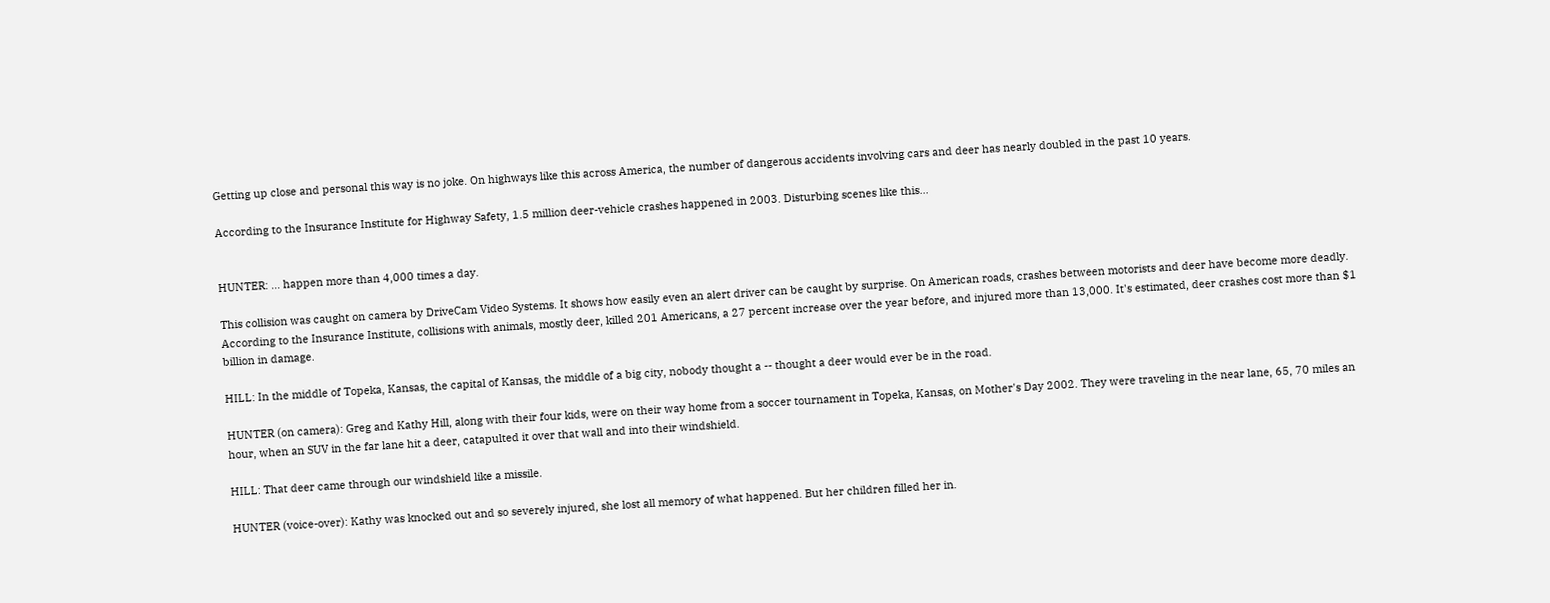Getting up close and personal this way is no joke. On highways like this across America, the number of dangerous accidents involving cars and deer has nearly doubled in the past 10 years.

According to the Insurance Institute for Highway Safety, 1.5 million deer-vehicle crashes happened in 2003. Disturbing scenes like this...


HUNTER: ... happen more than 4,000 times a day.

This collision was caught on camera by DriveCam Video Systems. It shows how easily even an alert driver can be caught by surprise. On American roads, crashes between motorists and deer have become more deadly. According to the Insurance Institute, collisions with animals, mostly deer, killed 201 Americans, a 27 percent increase over the year before, and injured more than 13,000. It's estimated, deer crashes cost more than $1 billion in damage.

HILL: In the middle of Topeka, Kansas, the capital of Kansas, the middle of a big city, nobody thought a -- thought a deer would ever be in the road.

HUNTER (on camera): Greg and Kathy Hill, along with their four kids, were on their way home from a soccer tournament in Topeka, Kansas, on Mother's Day 2002. They were traveling in the near lane, 65, 70 miles an hour, when an SUV in the far lane hit a deer, catapulted it over that wall and into their windshield.

HILL: That deer came through our windshield like a missile.

HUNTER (voice-over): Kathy was knocked out and so severely injured, she lost all memory of what happened. But her children filled her in.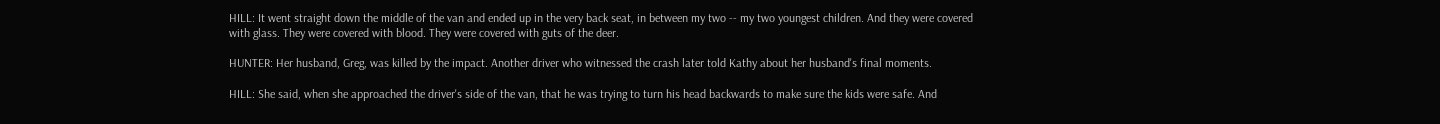HILL: It went straight down the middle of the van and ended up in the very back seat, in between my two -- my two youngest children. And they were covered with glass. They were covered with blood. They were covered with guts of the deer.

HUNTER: Her husband, Greg, was killed by the impact. Another driver who witnessed the crash later told Kathy about her husband's final moments.

HILL: She said, when she approached the driver's side of the van, that he was trying to turn his head backwards to make sure the kids were safe. And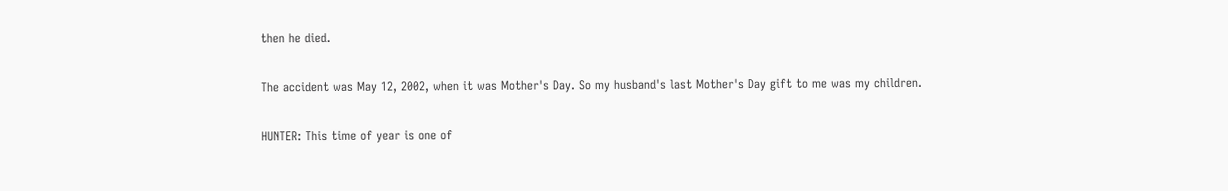then he died.

The accident was May 12, 2002, when it was Mother's Day. So my husband's last Mother's Day gift to me was my children.

HUNTER: This time of year is one of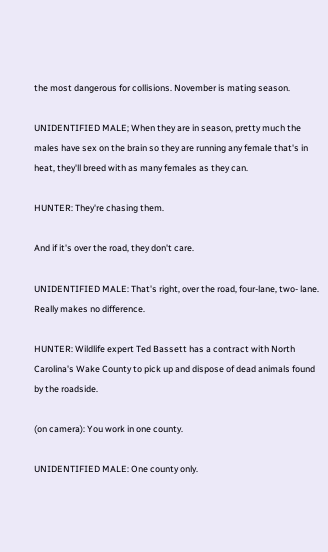the most dangerous for collisions. November is mating season.

UNIDENTIFIED MALE; When they are in season, pretty much the males have sex on the brain so they are running any female that's in heat, they'll breed with as many females as they can.

HUNTER: They're chasing them.

And if it's over the road, they don't care.

UNIDENTIFIED MALE: That's right, over the road, four-lane, two- lane. Really makes no difference.

HUNTER: Wildlife expert Ted Bassett has a contract with North Carolina's Wake County to pick up and dispose of dead animals found by the roadside.

(on camera): You work in one county.

UNIDENTIFIED MALE: One county only.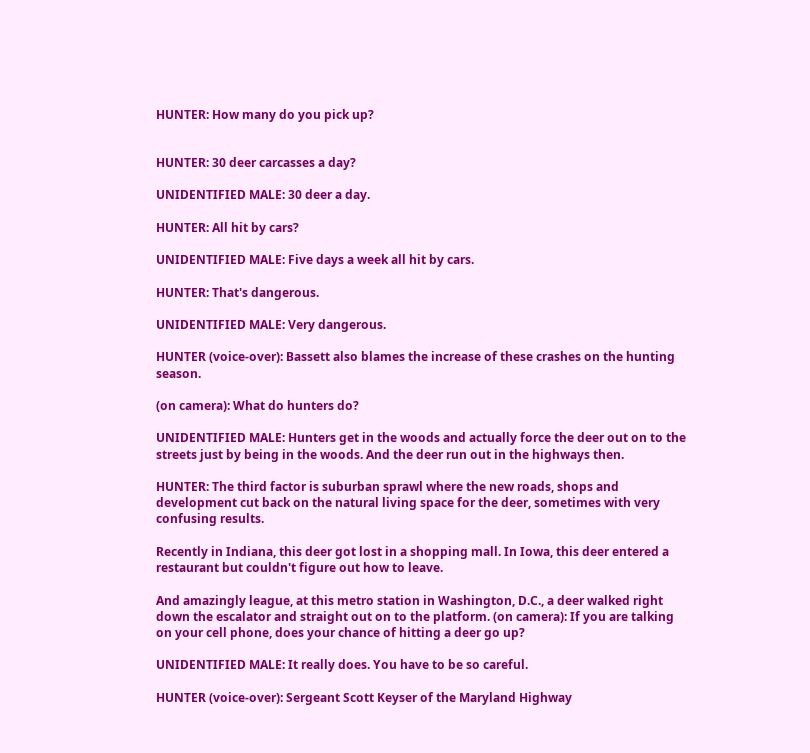HUNTER: How many do you pick up?


HUNTER: 30 deer carcasses a day?

UNIDENTIFIED MALE: 30 deer a day.

HUNTER: All hit by cars?

UNIDENTIFIED MALE: Five days a week all hit by cars.

HUNTER: That's dangerous.

UNIDENTIFIED MALE: Very dangerous.

HUNTER (voice-over): Bassett also blames the increase of these crashes on the hunting season.

(on camera): What do hunters do?

UNIDENTIFIED MALE: Hunters get in the woods and actually force the deer out on to the streets just by being in the woods. And the deer run out in the highways then.

HUNTER: The third factor is suburban sprawl where the new roads, shops and development cut back on the natural living space for the deer, sometimes with very confusing results.

Recently in Indiana, this deer got lost in a shopping mall. In Iowa, this deer entered a restaurant but couldn't figure out how to leave.

And amazingly league, at this metro station in Washington, D.C., a deer walked right down the escalator and straight out on to the platform. (on camera): If you are talking on your cell phone, does your chance of hitting a deer go up?

UNIDENTIFIED MALE: It really does. You have to be so careful.

HUNTER (voice-over): Sergeant Scott Keyser of the Maryland Highway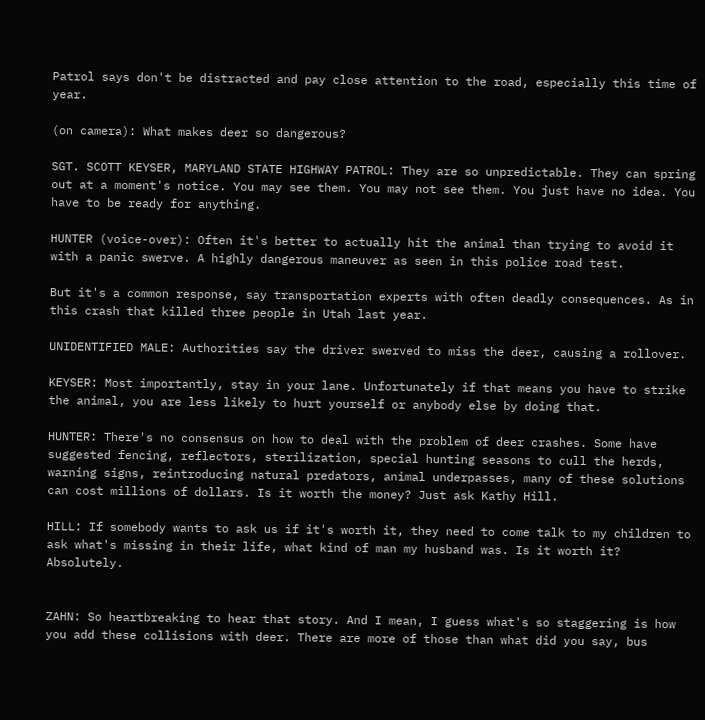Patrol says don't be distracted and pay close attention to the road, especially this time of year.

(on camera): What makes deer so dangerous?

SGT. SCOTT KEYSER, MARYLAND STATE HIGHWAY PATROL: They are so unpredictable. They can spring out at a moment's notice. You may see them. You may not see them. You just have no idea. You have to be ready for anything.

HUNTER (voice-over): Often it's better to actually hit the animal than trying to avoid it with a panic swerve. A highly dangerous maneuver as seen in this police road test.

But it's a common response, say transportation experts with often deadly consequences. As in this crash that killed three people in Utah last year.

UNIDENTIFIED MALE: Authorities say the driver swerved to miss the deer, causing a rollover.

KEYSER: Most importantly, stay in your lane. Unfortunately if that means you have to strike the animal, you are less likely to hurt yourself or anybody else by doing that.

HUNTER: There's no consensus on how to deal with the problem of deer crashes. Some have suggested fencing, reflectors, sterilization, special hunting seasons to cull the herds, warning signs, reintroducing natural predators, animal underpasses, many of these solutions can cost millions of dollars. Is it worth the money? Just ask Kathy Hill.

HILL: If somebody wants to ask us if it's worth it, they need to come talk to my children to ask what's missing in their life, what kind of man my husband was. Is it worth it? Absolutely.


ZAHN: So heartbreaking to hear that story. And I mean, I guess what's so staggering is how you add these collisions with deer. There are more of those than what did you say, bus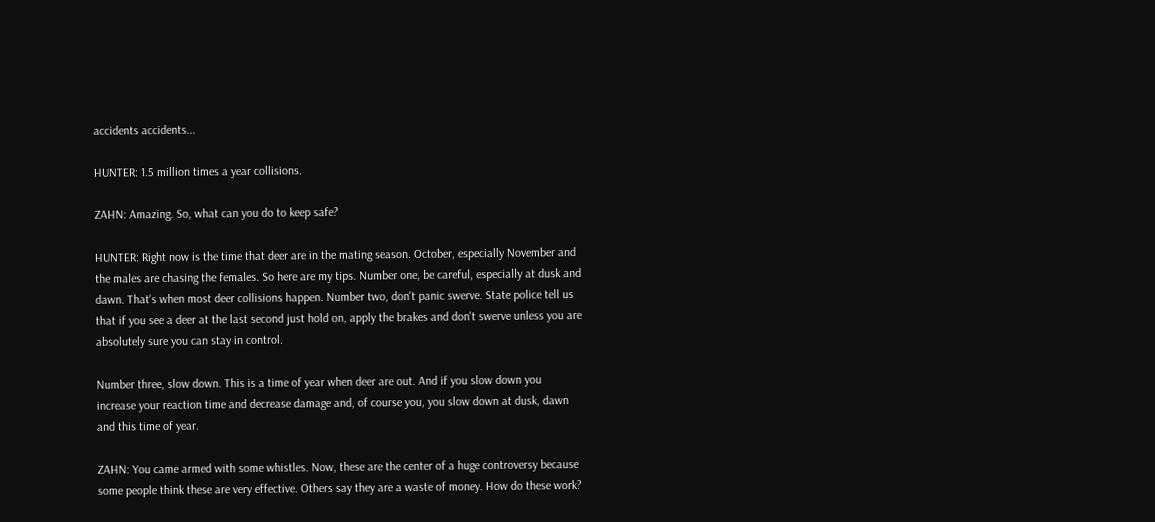accidents accidents...

HUNTER: 1.5 million times a year collisions.

ZAHN: Amazing. So, what can you do to keep safe?

HUNTER: Right now is the time that deer are in the mating season. October, especially November and the males are chasing the females. So here are my tips. Number one, be careful, especially at dusk and dawn. That's when most deer collisions happen. Number two, don't panic swerve. State police tell us that if you see a deer at the last second just hold on, apply the brakes and don't swerve unless you are absolutely sure you can stay in control.

Number three, slow down. This is a time of year when deer are out. And if you slow down you increase your reaction time and decrease damage and, of course you, you slow down at dusk, dawn and this time of year.

ZAHN: You came armed with some whistles. Now, these are the center of a huge controversy because some people think these are very effective. Others say they are a waste of money. How do these work?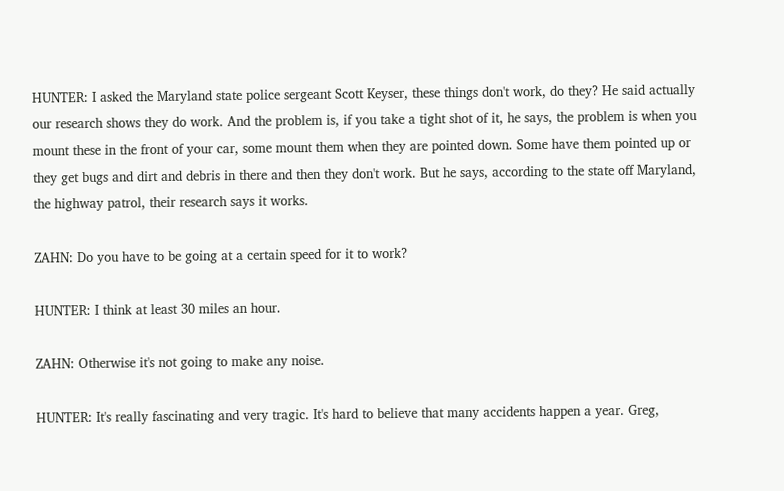HUNTER: I asked the Maryland state police sergeant Scott Keyser, these things don't work, do they? He said actually our research shows they do work. And the problem is, if you take a tight shot of it, he says, the problem is when you mount these in the front of your car, some mount them when they are pointed down. Some have them pointed up or they get bugs and dirt and debris in there and then they don't work. But he says, according to the state off Maryland, the highway patrol, their research says it works.

ZAHN: Do you have to be going at a certain speed for it to work?

HUNTER: I think at least 30 miles an hour.

ZAHN: Otherwise it's not going to make any noise.

HUNTER: It's really fascinating and very tragic. It's hard to believe that many accidents happen a year. Greg,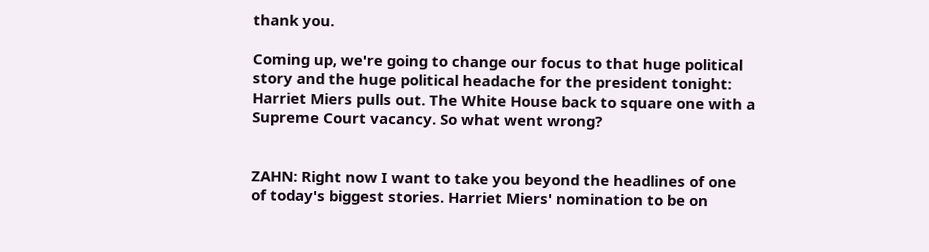thank you.

Coming up, we're going to change our focus to that huge political story and the huge political headache for the president tonight: Harriet Miers pulls out. The White House back to square one with a Supreme Court vacancy. So what went wrong?


ZAHN: Right now I want to take you beyond the headlines of one of today's biggest stories. Harriet Miers' nomination to be on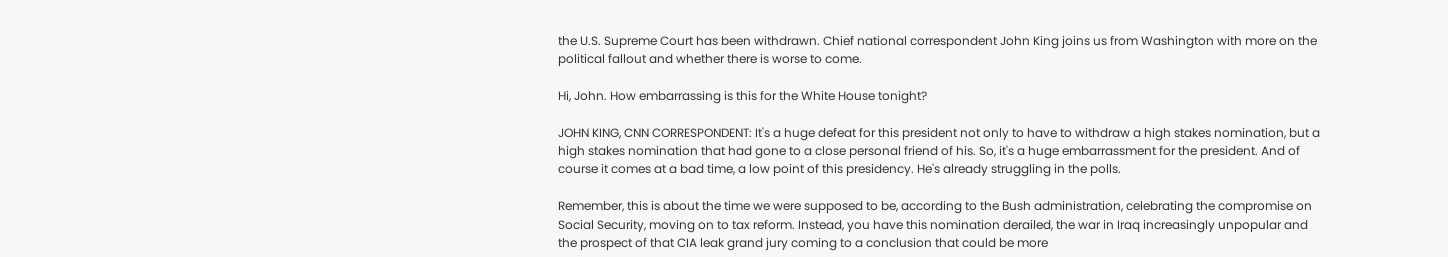the U.S. Supreme Court has been withdrawn. Chief national correspondent John King joins us from Washington with more on the political fallout and whether there is worse to come.

Hi, John. How embarrassing is this for the White House tonight?

JOHN KING, CNN CORRESPONDENT: It's a huge defeat for this president not only to have to withdraw a high stakes nomination, but a high stakes nomination that had gone to a close personal friend of his. So, it's a huge embarrassment for the president. And of course it comes at a bad time, a low point of this presidency. He's already struggling in the polls.

Remember, this is about the time we were supposed to be, according to the Bush administration, celebrating the compromise on Social Security, moving on to tax reform. Instead, you have this nomination derailed, the war in Iraq increasingly unpopular and the prospect of that CIA leak grand jury coming to a conclusion that could be more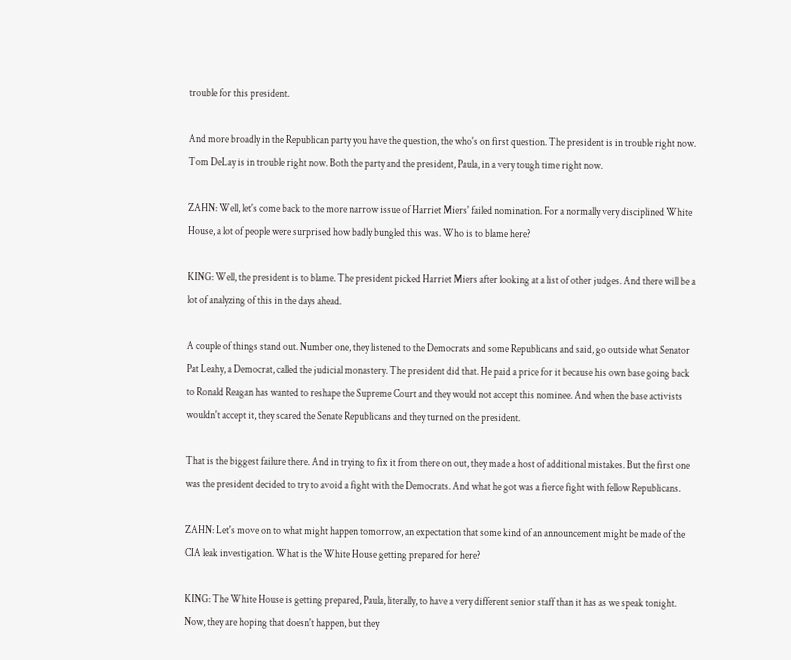trouble for this president.

And more broadly in the Republican party you have the question, the who's on first question. The president is in trouble right now. Tom DeLay is in trouble right now. Both the party and the president, Paula, in a very tough time right now.

ZAHN: Well, let's come back to the more narrow issue of Harriet Miers' failed nomination. For a normally very disciplined White House, a lot of people were surprised how badly bungled this was. Who is to blame here?

KING: Well, the president is to blame. The president picked Harriet Miers after looking at a list of other judges. And there will be a lot of analyzing of this in the days ahead.

A couple of things stand out. Number one, they listened to the Democrats and some Republicans and said, go outside what Senator Pat Leahy, a Democrat, called the judicial monastery. The president did that. He paid a price for it because his own base going back to Ronald Reagan has wanted to reshape the Supreme Court and they would not accept this nominee. And when the base activists wouldn't accept it, they scared the Senate Republicans and they turned on the president.

That is the biggest failure there. And in trying to fix it from there on out, they made a host of additional mistakes. But the first one was the president decided to try to avoid a fight with the Democrats. And what he got was a fierce fight with fellow Republicans.

ZAHN: Let's move on to what might happen tomorrow, an expectation that some kind of an announcement might be made of the CIA leak investigation. What is the White House getting prepared for here?

KING: The White House is getting prepared, Paula, literally, to have a very different senior staff than it has as we speak tonight. Now, they are hoping that doesn't happen, but they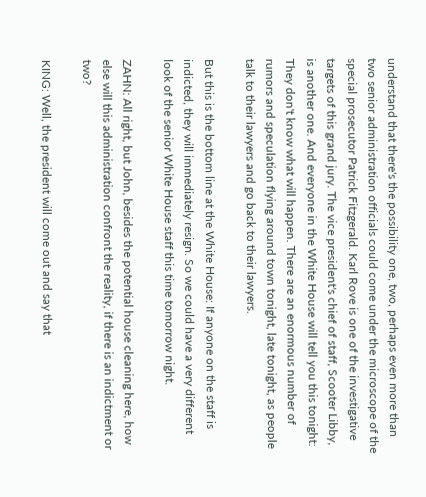understand that there's the possibility one, two, perhaps even more than two senior administration officials could come under the microscope of the special prosecutor Patrick Fitzgerald. Karl Rove is one of the investigative targets of this grand jury. The vice president's chief of staff, Scooter Libby, is another one. And everyone in the White House will tell you this tonight: They don't know what will happen. There are an enormous number of rumors and speculation flying around town tonight, late tonight, as people talk to their lawyers and go back to their lawyers.

But this is the bottom line at the White House: If anyone on the staff is indicted, they will immediately resign. So we could have a very different look of the senior White House staff this time tomorrow night.

ZAHN: All right, but John, besides the potential house cleaning here, how else will this administration confront the reality, if there is an indictment or two?

KING: Well, the president will come out and say that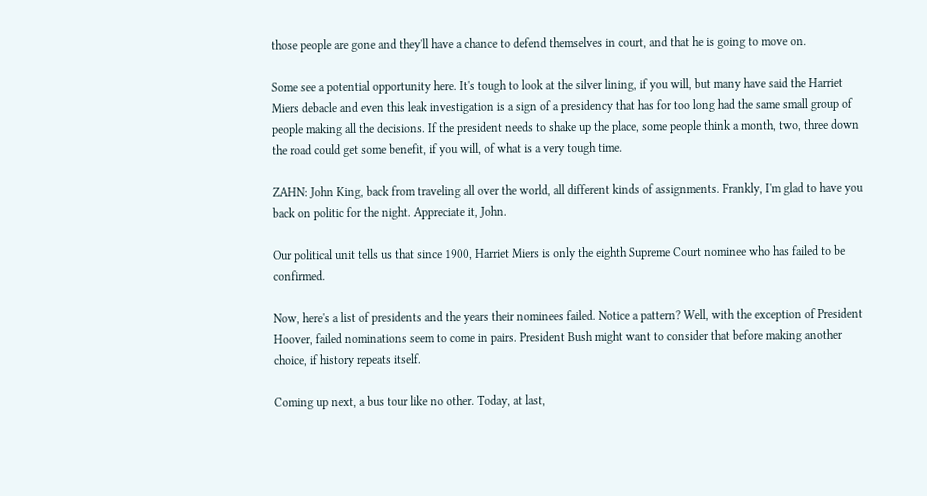those people are gone and they'll have a chance to defend themselves in court, and that he is going to move on.

Some see a potential opportunity here. It's tough to look at the silver lining, if you will, but many have said the Harriet Miers debacle and even this leak investigation is a sign of a presidency that has for too long had the same small group of people making all the decisions. If the president needs to shake up the place, some people think a month, two, three down the road could get some benefit, if you will, of what is a very tough time.

ZAHN: John King, back from traveling all over the world, all different kinds of assignments. Frankly, I'm glad to have you back on politic for the night. Appreciate it, John.

Our political unit tells us that since 1900, Harriet Miers is only the eighth Supreme Court nominee who has failed to be confirmed.

Now, here's a list of presidents and the years their nominees failed. Notice a pattern? Well, with the exception of President Hoover, failed nominations seem to come in pairs. President Bush might want to consider that before making another choice, if history repeats itself.

Coming up next, a bus tour like no other. Today, at last,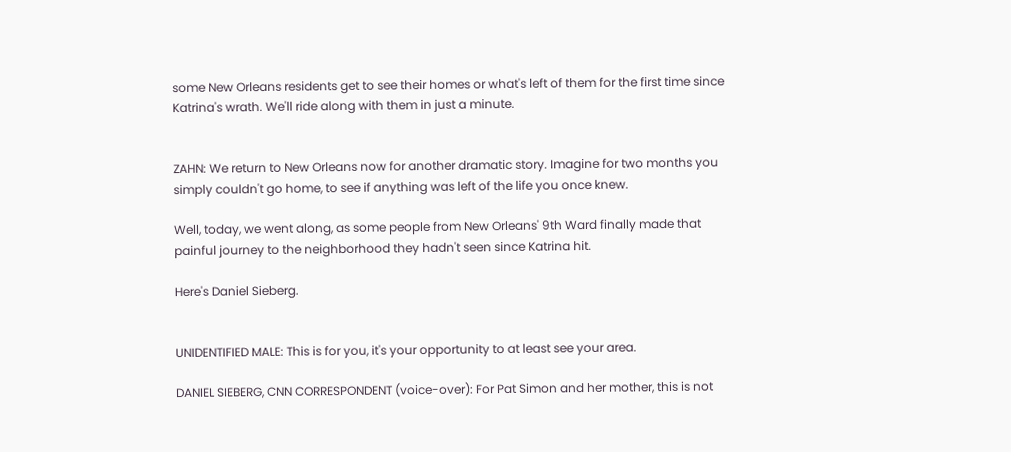some New Orleans residents get to see their homes or what's left of them for the first time since Katrina's wrath. We'll ride along with them in just a minute.


ZAHN: We return to New Orleans now for another dramatic story. Imagine for two months you simply couldn't go home, to see if anything was left of the life you once knew.

Well, today, we went along, as some people from New Orleans' 9th Ward finally made that painful journey to the neighborhood they hadn't seen since Katrina hit.

Here's Daniel Sieberg.


UNIDENTIFIED MALE: This is for you, it's your opportunity to at least see your area.

DANIEL SIEBERG, CNN CORRESPONDENT (voice-over): For Pat Simon and her mother, this is not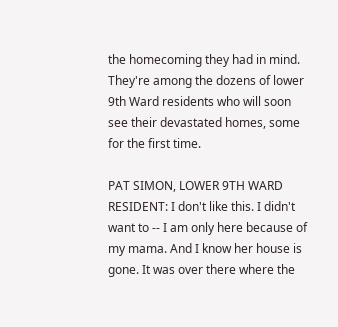the homecoming they had in mind. They're among the dozens of lower 9th Ward residents who will soon see their devastated homes, some for the first time.

PAT SIMON, LOWER 9TH WARD RESIDENT: I don't like this. I didn't want to -- I am only here because of my mama. And I know her house is gone. It was over there where the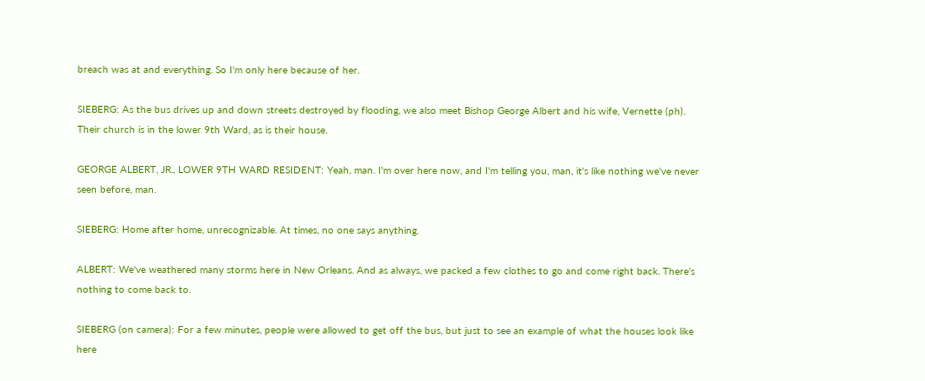breach was at and everything. So I'm only here because of her.

SIEBERG: As the bus drives up and down streets destroyed by flooding, we also meet Bishop George Albert and his wife, Vernette (ph). Their church is in the lower 9th Ward, as is their house.

GEORGE ALBERT, JR., LOWER 9TH WARD RESIDENT: Yeah, man. I'm over here now, and I'm telling you, man, it's like nothing we've never seen before, man.

SIEBERG: Home after home, unrecognizable. At times, no one says anything.

ALBERT: We've weathered many storms here in New Orleans. And as always, we packed a few clothes to go and come right back. There's nothing to come back to.

SIEBERG (on camera): For a few minutes, people were allowed to get off the bus, but just to see an example of what the houses look like here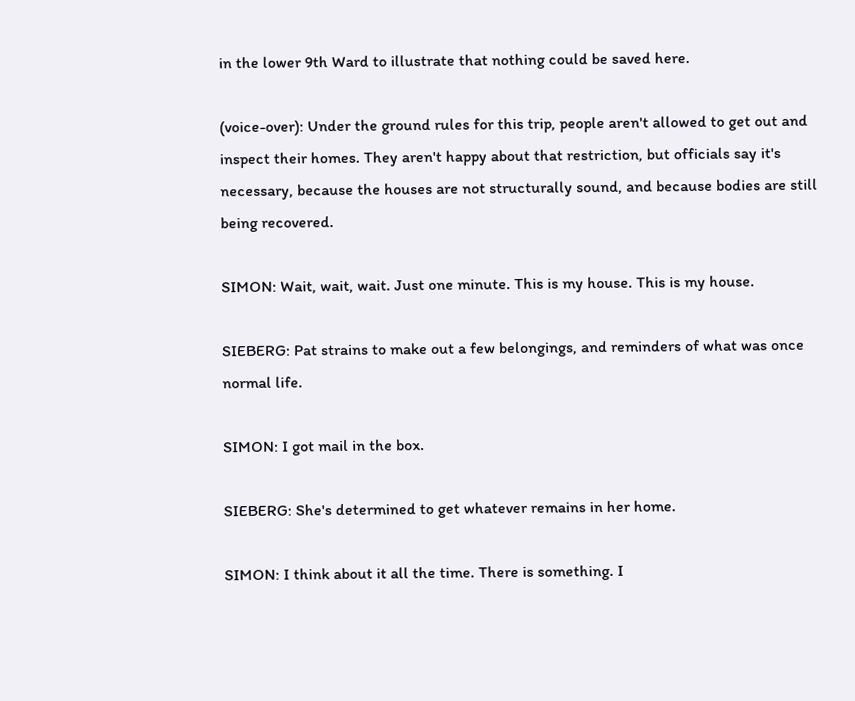in the lower 9th Ward to illustrate that nothing could be saved here.

(voice-over): Under the ground rules for this trip, people aren't allowed to get out and inspect their homes. They aren't happy about that restriction, but officials say it's necessary, because the houses are not structurally sound, and because bodies are still being recovered.

SIMON: Wait, wait, wait. Just one minute. This is my house. This is my house.

SIEBERG: Pat strains to make out a few belongings, and reminders of what was once normal life.

SIMON: I got mail in the box.

SIEBERG: She's determined to get whatever remains in her home.

SIMON: I think about it all the time. There is something. I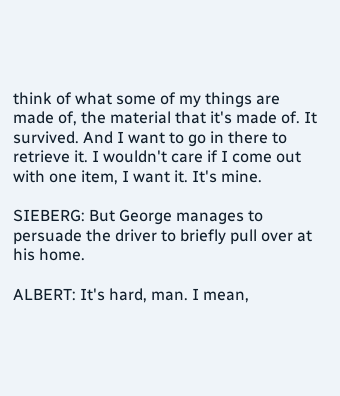think of what some of my things are made of, the material that it's made of. It survived. And I want to go in there to retrieve it. I wouldn't care if I come out with one item, I want it. It's mine.

SIEBERG: But George manages to persuade the driver to briefly pull over at his home.

ALBERT: It's hard, man. I mean,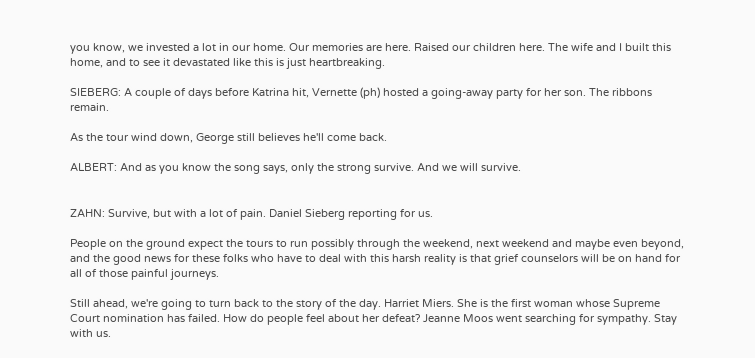you know, we invested a lot in our home. Our memories are here. Raised our children here. The wife and I built this home, and to see it devastated like this is just heartbreaking.

SIEBERG: A couple of days before Katrina hit, Vernette (ph) hosted a going-away party for her son. The ribbons remain.

As the tour wind down, George still believes he'll come back.

ALBERT: And as you know the song says, only the strong survive. And we will survive.


ZAHN: Survive, but with a lot of pain. Daniel Sieberg reporting for us.

People on the ground expect the tours to run possibly through the weekend, next weekend and maybe even beyond, and the good news for these folks who have to deal with this harsh reality is that grief counselors will be on hand for all of those painful journeys.

Still ahead, we're going to turn back to the story of the day. Harriet Miers. She is the first woman whose Supreme Court nomination has failed. How do people feel about her defeat? Jeanne Moos went searching for sympathy. Stay with us.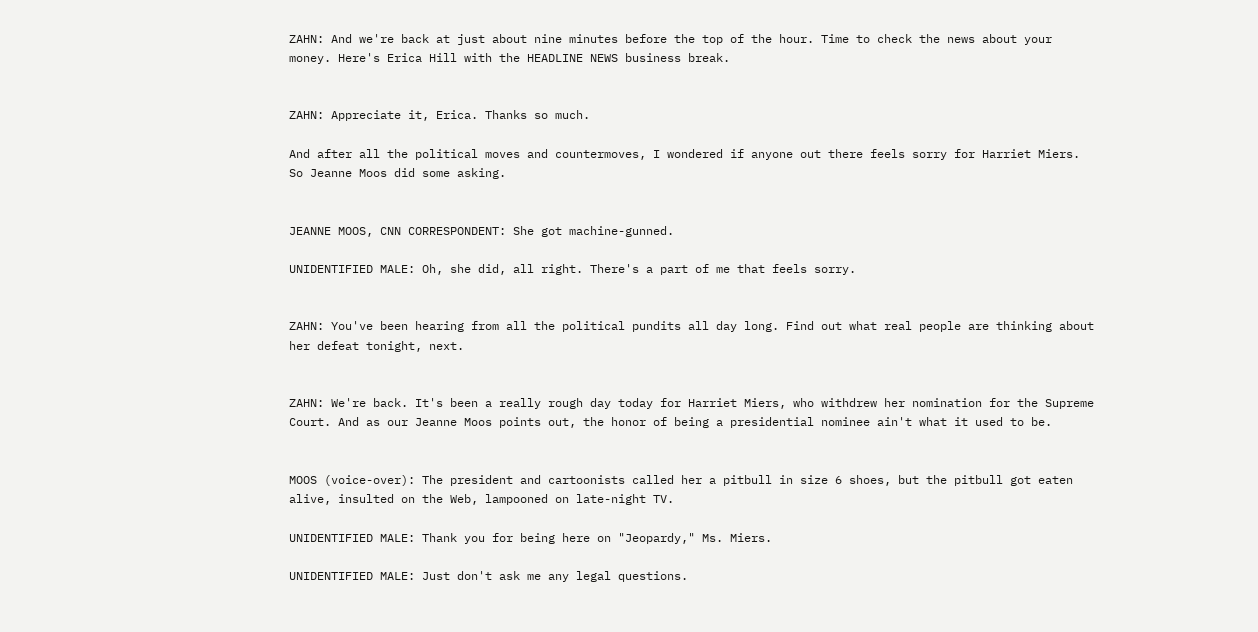ZAHN: And we're back at just about nine minutes before the top of the hour. Time to check the news about your money. Here's Erica Hill with the HEADLINE NEWS business break.


ZAHN: Appreciate it, Erica. Thanks so much.

And after all the political moves and countermoves, I wondered if anyone out there feels sorry for Harriet Miers. So Jeanne Moos did some asking.


JEANNE MOOS, CNN CORRESPONDENT: She got machine-gunned.

UNIDENTIFIED MALE: Oh, she did, all right. There's a part of me that feels sorry.


ZAHN: You've been hearing from all the political pundits all day long. Find out what real people are thinking about her defeat tonight, next.


ZAHN: We're back. It's been a really rough day today for Harriet Miers, who withdrew her nomination for the Supreme Court. And as our Jeanne Moos points out, the honor of being a presidential nominee ain't what it used to be.


MOOS (voice-over): The president and cartoonists called her a pitbull in size 6 shoes, but the pitbull got eaten alive, insulted on the Web, lampooned on late-night TV.

UNIDENTIFIED MALE: Thank you for being here on "Jeopardy," Ms. Miers.

UNIDENTIFIED MALE: Just don't ask me any legal questions.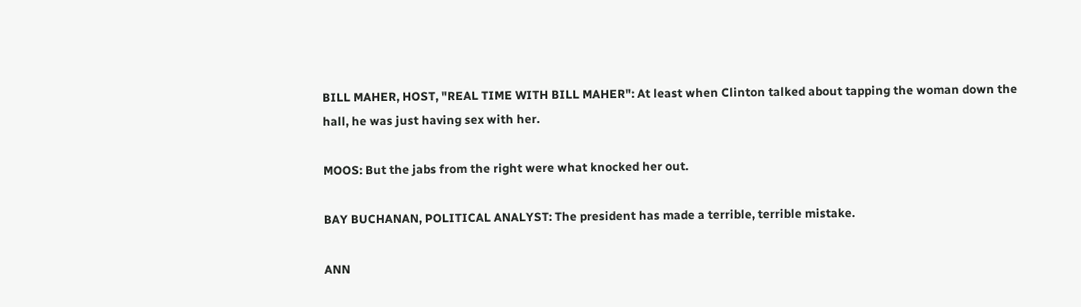BILL MAHER, HOST, "REAL TIME WITH BILL MAHER": At least when Clinton talked about tapping the woman down the hall, he was just having sex with her.

MOOS: But the jabs from the right were what knocked her out.

BAY BUCHANAN, POLITICAL ANALYST: The president has made a terrible, terrible mistake.

ANN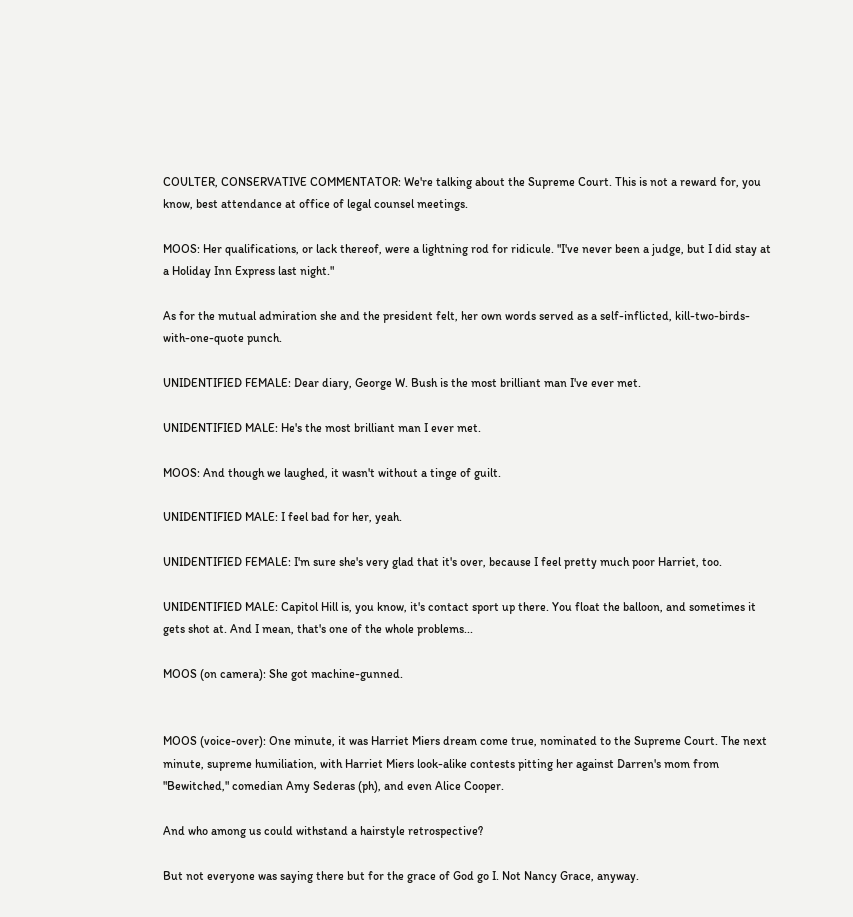COULTER, CONSERVATIVE COMMENTATOR: We're talking about the Supreme Court. This is not a reward for, you know, best attendance at office of legal counsel meetings.

MOOS: Her qualifications, or lack thereof, were a lightning rod for ridicule. "I've never been a judge, but I did stay at a Holiday Inn Express last night."

As for the mutual admiration she and the president felt, her own words served as a self-inflicted, kill-two-birds-with-one-quote punch.

UNIDENTIFIED FEMALE: Dear diary, George W. Bush is the most brilliant man I've ever met.

UNIDENTIFIED MALE: He's the most brilliant man I ever met.

MOOS: And though we laughed, it wasn't without a tinge of guilt.

UNIDENTIFIED MALE: I feel bad for her, yeah.

UNIDENTIFIED FEMALE: I'm sure she's very glad that it's over, because I feel pretty much poor Harriet, too.

UNIDENTIFIED MALE: Capitol Hill is, you know, it's contact sport up there. You float the balloon, and sometimes it gets shot at. And I mean, that's one of the whole problems...

MOOS (on camera): She got machine-gunned.


MOOS (voice-over): One minute, it was Harriet Miers dream come true, nominated to the Supreme Court. The next minute, supreme humiliation, with Harriet Miers look-alike contests pitting her against Darren's mom from "Bewitched," comedian Amy Sederas (ph), and even Alice Cooper.

And who among us could withstand a hairstyle retrospective?

But not everyone was saying there but for the grace of God go I. Not Nancy Grace, anyway.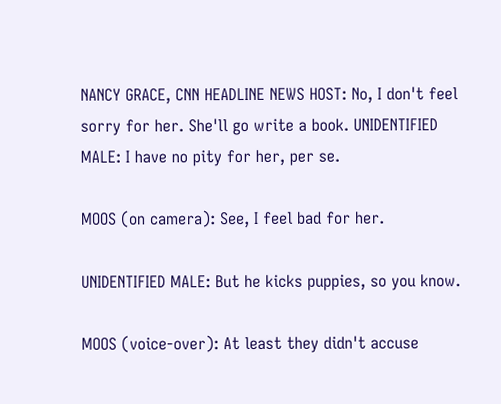NANCY GRACE, CNN HEADLINE NEWS HOST: No, I don't feel sorry for her. She'll go write a book. UNIDENTIFIED MALE: I have no pity for her, per se.

MOOS (on camera): See, I feel bad for her.

UNIDENTIFIED MALE: But he kicks puppies, so you know.

MOOS (voice-over): At least they didn't accuse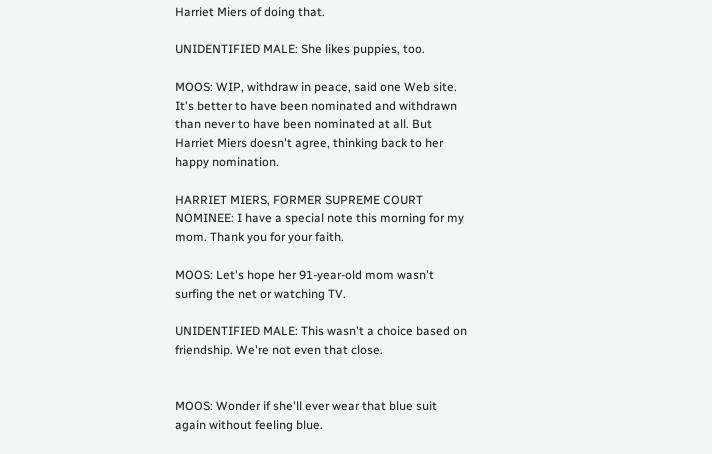Harriet Miers of doing that.

UNIDENTIFIED MALE: She likes puppies, too.

MOOS: WIP, withdraw in peace, said one Web site. It's better to have been nominated and withdrawn than never to have been nominated at all. But Harriet Miers doesn't agree, thinking back to her happy nomination.

HARRIET MIERS, FORMER SUPREME COURT NOMINEE: I have a special note this morning for my mom. Thank you for your faith.

MOOS: Let's hope her 91-year-old mom wasn't surfing the net or watching TV.

UNIDENTIFIED MALE: This wasn't a choice based on friendship. We're not even that close.


MOOS: Wonder if she'll ever wear that blue suit again without feeling blue.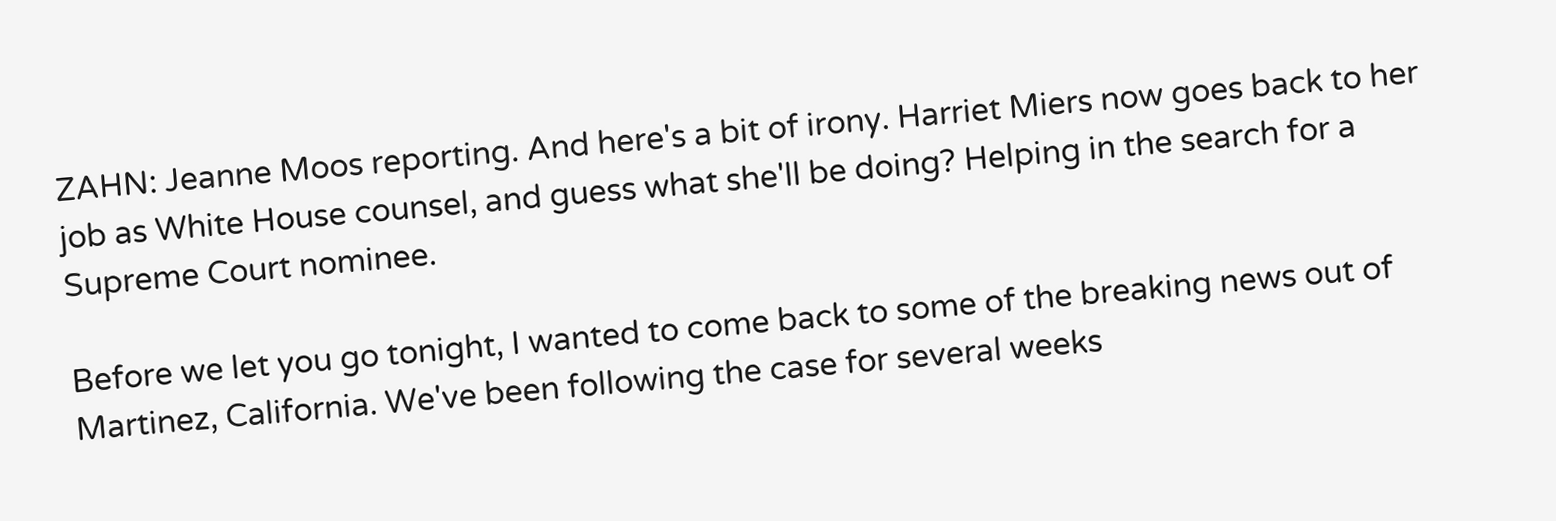ZAHN: Jeanne Moos reporting. And here's a bit of irony. Harriet Miers now goes back to her job as White House counsel, and guess what she'll be doing? Helping in the search for a Supreme Court nominee.

Before we let you go tonight, I wanted to come back to some of the breaking news out of Martinez, California. We've been following the case for several weeks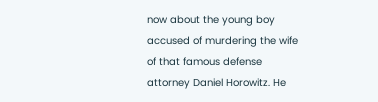now about the young boy accused of murdering the wife of that famous defense attorney Daniel Horowitz. He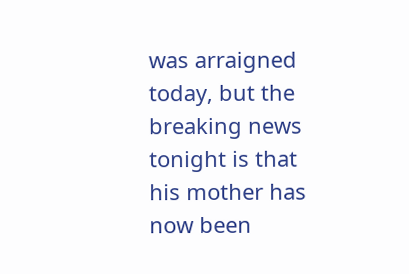was arraigned today, but the breaking news tonight is that his mother has now been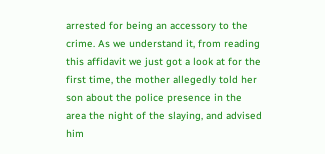arrested for being an accessory to the crime. As we understand it, from reading this affidavit we just got a look at for the first time, the mother allegedly told her son about the police presence in the area the night of the slaying, and advised him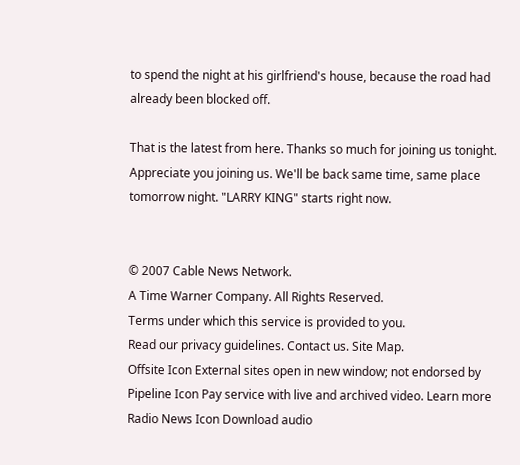to spend the night at his girlfriend's house, because the road had already been blocked off.

That is the latest from here. Thanks so much for joining us tonight. Appreciate you joining us. We'll be back same time, same place tomorrow night. "LARRY KING" starts right now.


© 2007 Cable News Network.
A Time Warner Company. All Rights Reserved.
Terms under which this service is provided to you.
Read our privacy guidelines. Contact us. Site Map.
Offsite Icon External sites open in new window; not endorsed by
Pipeline Icon Pay service with live and archived video. Learn more
Radio News Icon Download audio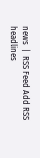news  |  RSS Feed Add RSS headlines